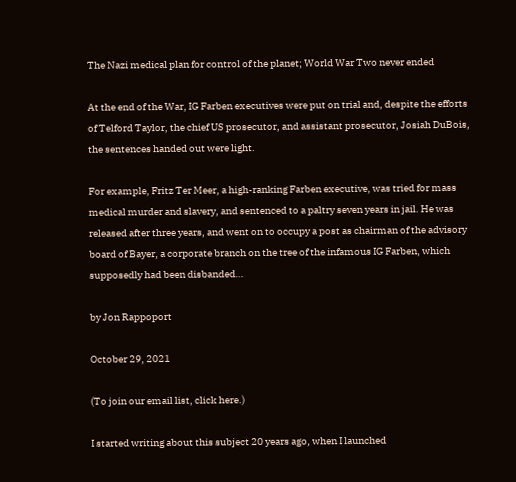The Nazi medical plan for control of the planet; World War Two never ended

At the end of the War, IG Farben executives were put on trial and, despite the efforts of Telford Taylor, the chief US prosecutor, and assistant prosecutor, Josiah DuBois, the sentences handed out were light.

For example, Fritz Ter Meer, a high-ranking Farben executive, was tried for mass medical murder and slavery, and sentenced to a paltry seven years in jail. He was released after three years, and went on to occupy a post as chairman of the advisory board of Bayer, a corporate branch on the tree of the infamous IG Farben, which supposedly had been disbanded…

by Jon Rappoport

October 29, 2021

(To join our email list, click here.)

I started writing about this subject 20 years ago, when I launched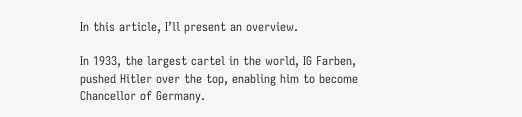In this article, I’ll present an overview.

In 1933, the largest cartel in the world, IG Farben, pushed Hitler over the top, enabling him to become Chancellor of Germany.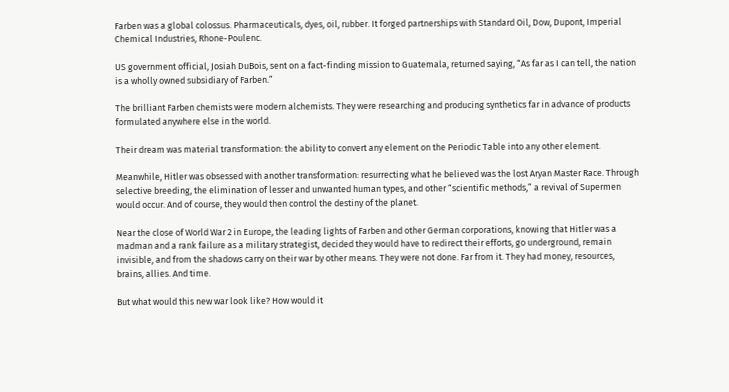Farben was a global colossus. Pharmaceuticals, dyes, oil, rubber. It forged partnerships with Standard Oil, Dow, Dupont, Imperial Chemical Industries, Rhone-Poulenc.

US government official, Josiah DuBois, sent on a fact-finding mission to Guatemala, returned saying, “As far as I can tell, the nation is a wholly owned subsidiary of Farben.”

The brilliant Farben chemists were modern alchemists. They were researching and producing synthetics far in advance of products formulated anywhere else in the world.

Their dream was material transformation: the ability to convert any element on the Periodic Table into any other element.

Meanwhile, Hitler was obsessed with another transformation: resurrecting what he believed was the lost Aryan Master Race. Through selective breeding, the elimination of lesser and unwanted human types, and other “scientific methods,” a revival of Supermen would occur. And of course, they would then control the destiny of the planet.

Near the close of World War 2 in Europe, the leading lights of Farben and other German corporations, knowing that Hitler was a madman and a rank failure as a military strategist, decided they would have to redirect their efforts, go underground, remain invisible, and from the shadows carry on their war by other means. They were not done. Far from it. They had money, resources, brains, allies. And time.

But what would this new war look like? How would it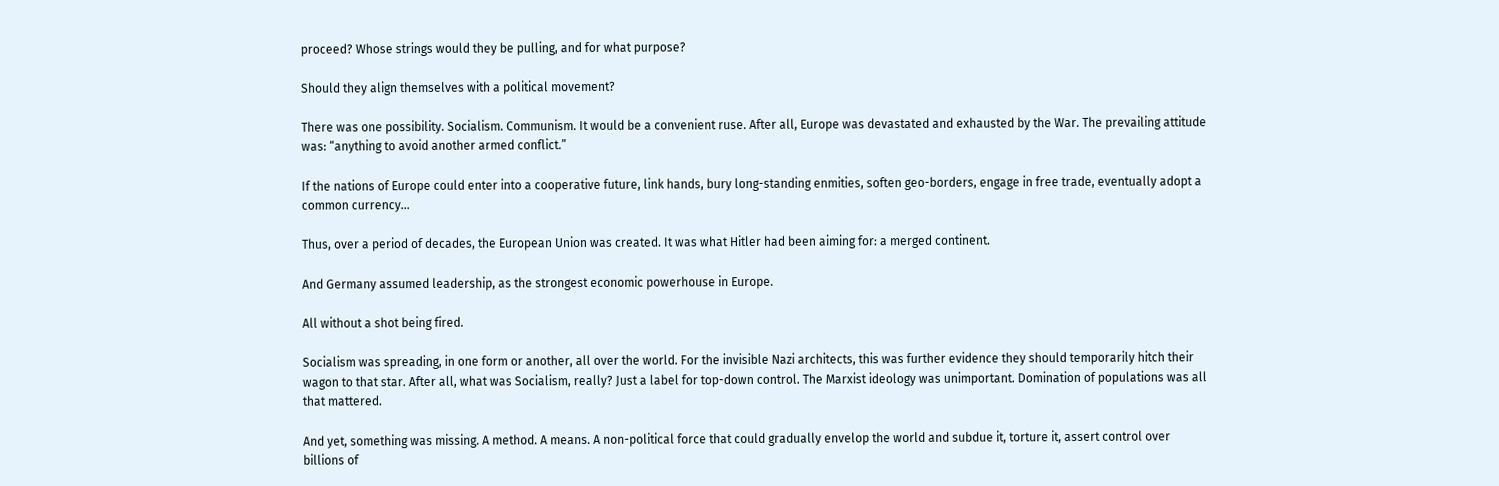proceed? Whose strings would they be pulling, and for what purpose?

Should they align themselves with a political movement?

There was one possibility. Socialism. Communism. It would be a convenient ruse. After all, Europe was devastated and exhausted by the War. The prevailing attitude was: “anything to avoid another armed conflict.”

If the nations of Europe could enter into a cooperative future, link hands, bury long-standing enmities, soften geo-borders, engage in free trade, eventually adopt a common currency…

Thus, over a period of decades, the European Union was created. It was what Hitler had been aiming for: a merged continent.

And Germany assumed leadership, as the strongest economic powerhouse in Europe.

All without a shot being fired.

Socialism was spreading, in one form or another, all over the world. For the invisible Nazi architects, this was further evidence they should temporarily hitch their wagon to that star. After all, what was Socialism, really? Just a label for top-down control. The Marxist ideology was unimportant. Domination of populations was all that mattered.

And yet, something was missing. A method. A means. A non-political force that could gradually envelop the world and subdue it, torture it, assert control over billions of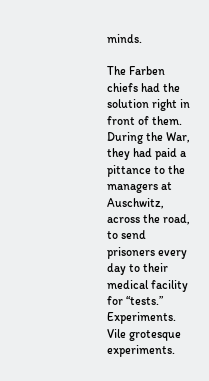minds.

The Farben chiefs had the solution right in front of them. During the War, they had paid a pittance to the managers at Auschwitz, across the road, to send prisoners every day to their medical facility for “tests.” Experiments. Vile grotesque experiments.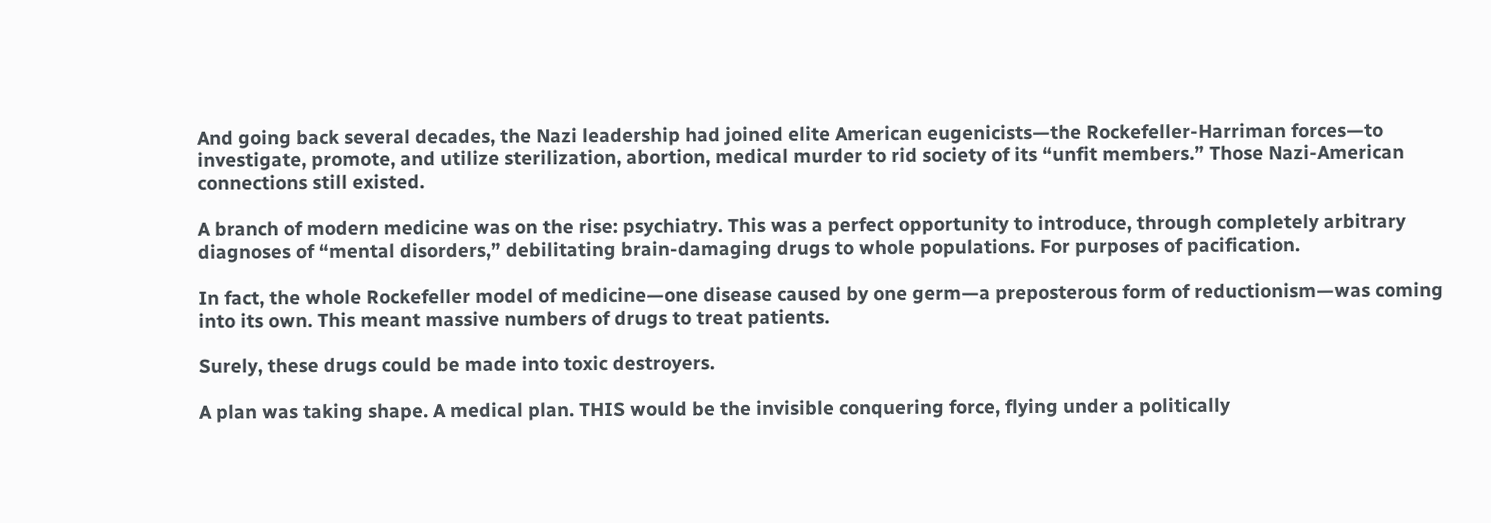And going back several decades, the Nazi leadership had joined elite American eugenicists—the Rockefeller-Harriman forces—to investigate, promote, and utilize sterilization, abortion, medical murder to rid society of its “unfit members.” Those Nazi-American connections still existed.

A branch of modern medicine was on the rise: psychiatry. This was a perfect opportunity to introduce, through completely arbitrary diagnoses of “mental disorders,” debilitating brain-damaging drugs to whole populations. For purposes of pacification.

In fact, the whole Rockefeller model of medicine—one disease caused by one germ—a preposterous form of reductionism—was coming into its own. This meant massive numbers of drugs to treat patients.

Surely, these drugs could be made into toxic destroyers.

A plan was taking shape. A medical plan. THIS would be the invisible conquering force, flying under a politically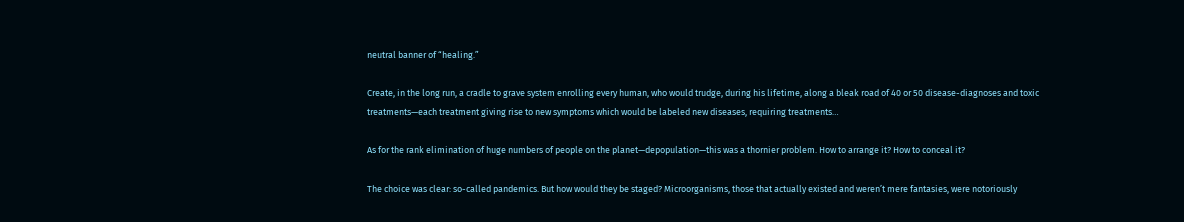neutral banner of “healing.”

Create, in the long run, a cradle to grave system enrolling every human, who would trudge, during his lifetime, along a bleak road of 40 or 50 disease-diagnoses and toxic treatments—each treatment giving rise to new symptoms which would be labeled new diseases, requiring treatments…

As for the rank elimination of huge numbers of people on the planet—depopulation—this was a thornier problem. How to arrange it? How to conceal it?

The choice was clear: so-called pandemics. But how would they be staged? Microorganisms, those that actually existed and weren’t mere fantasies, were notoriously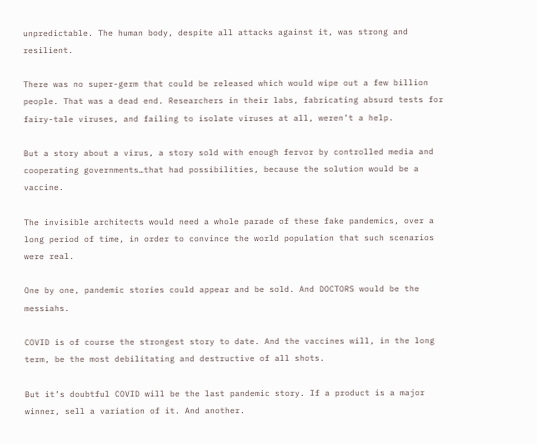unpredictable. The human body, despite all attacks against it, was strong and resilient.

There was no super-germ that could be released which would wipe out a few billion people. That was a dead end. Researchers in their labs, fabricating absurd tests for fairy-tale viruses, and failing to isolate viruses at all, weren’t a help.

But a story about a virus, a story sold with enough fervor by controlled media and cooperating governments…that had possibilities, because the solution would be a vaccine.

The invisible architects would need a whole parade of these fake pandemics, over a long period of time, in order to convince the world population that such scenarios were real.

One by one, pandemic stories could appear and be sold. And DOCTORS would be the messiahs.

COVID is of course the strongest story to date. And the vaccines will, in the long term, be the most debilitating and destructive of all shots.

But it’s doubtful COVID will be the last pandemic story. If a product is a major winner, sell a variation of it. And another.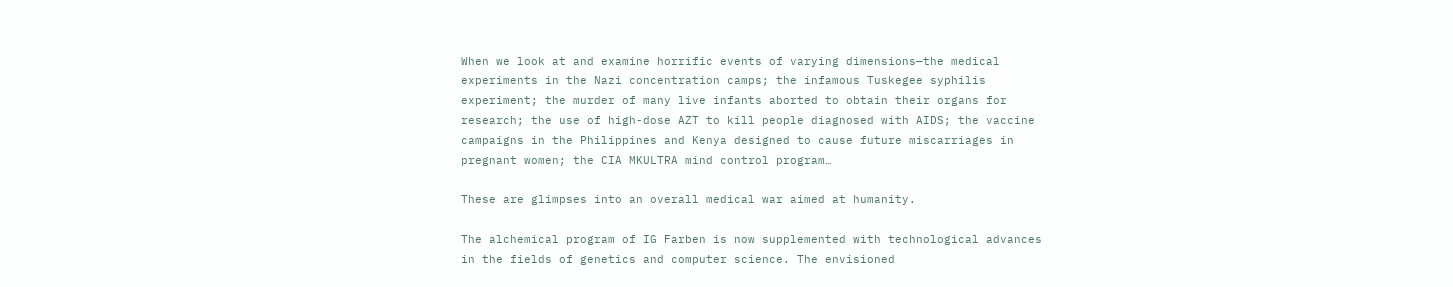When we look at and examine horrific events of varying dimensions—the medical experiments in the Nazi concentration camps; the infamous Tuskegee syphilis experiment; the murder of many live infants aborted to obtain their organs for research; the use of high-dose AZT to kill people diagnosed with AIDS; the vaccine campaigns in the Philippines and Kenya designed to cause future miscarriages in pregnant women; the CIA MKULTRA mind control program…

These are glimpses into an overall medical war aimed at humanity.

The alchemical program of IG Farben is now supplemented with technological advances in the fields of genetics and computer science. The envisioned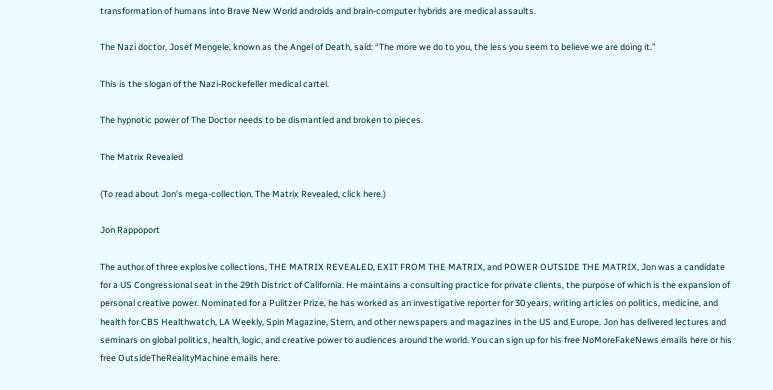transformation of humans into Brave New World androids and brain-computer hybrids are medical assaults.

The Nazi doctor, Josef Mengele, known as the Angel of Death, said: “The more we do to you, the less you seem to believe we are doing it.”

This is the slogan of the Nazi-Rockefeller medical cartel.

The hypnotic power of The Doctor needs to be dismantled and broken to pieces.

The Matrix Revealed

(To read about Jon’s mega-collection, The Matrix Revealed, click here.)

Jon Rappoport

The author of three explosive collections, THE MATRIX REVEALED, EXIT FROM THE MATRIX, and POWER OUTSIDE THE MATRIX, Jon was a candidate for a US Congressional seat in the 29th District of California. He maintains a consulting practice for private clients, the purpose of which is the expansion of personal creative power. Nominated for a Pulitzer Prize, he has worked as an investigative reporter for 30 years, writing articles on politics, medicine, and health for CBS Healthwatch, LA Weekly, Spin Magazine, Stern, and other newspapers and magazines in the US and Europe. Jon has delivered lectures and seminars on global politics, health, logic, and creative power to audiences around the world. You can sign up for his free NoMoreFakeNews emails here or his free OutsideTheRealityMachine emails here.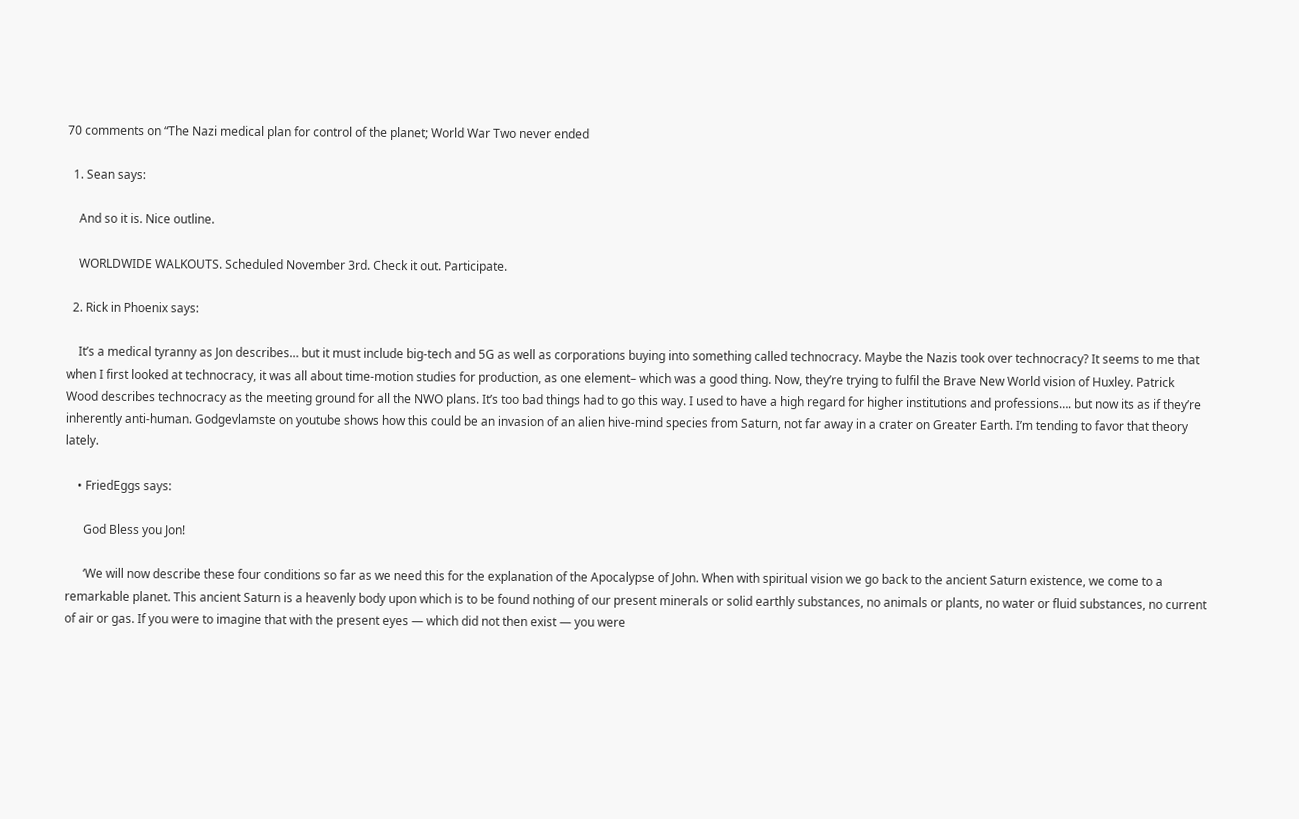70 comments on “The Nazi medical plan for control of the planet; World War Two never ended

  1. Sean says:

    And so it is. Nice outline.

    WORLDWIDE WALKOUTS. Scheduled November 3rd. Check it out. Participate.

  2. Rick in Phoenix says:

    It’s a medical tyranny as Jon describes… but it must include big-tech and 5G as well as corporations buying into something called technocracy. Maybe the Nazis took over technocracy? It seems to me that when I first looked at technocracy, it was all about time-motion studies for production, as one element– which was a good thing. Now, they’re trying to fulfil the Brave New World vision of Huxley. Patrick Wood describes technocracy as the meeting ground for all the NWO plans. It’s too bad things had to go this way. I used to have a high regard for higher institutions and professions…. but now its as if they’re inherently anti-human. Godgevlamste on youtube shows how this could be an invasion of an alien hive-mind species from Saturn, not far away in a crater on Greater Earth. I’m tending to favor that theory lately.

    • FriedEggs says:

      God Bless you Jon!

      ‘We will now describe these four conditions so far as we need this for the explanation of the Apocalypse of John. When with spiritual vision we go back to the ancient Saturn existence, we come to a remarkable planet. This ancient Saturn is a heavenly body upon which is to be found nothing of our present minerals or solid earthly substances, no animals or plants, no water or fluid substances, no current of air or gas. If you were to imagine that with the present eyes — which did not then exist — you were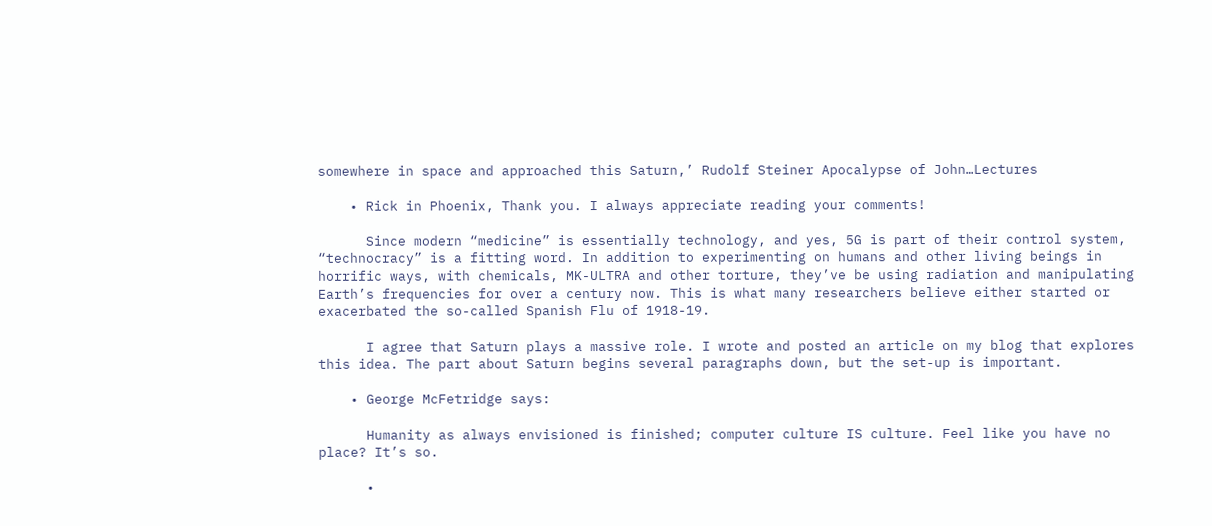somewhere in space and approached this Saturn,’ Rudolf Steiner Apocalypse of John…Lectures

    • Rick in Phoenix, Thank you. I always appreciate reading your comments!

      Since modern “medicine” is essentially technology, and yes, 5G is part of their control system, “technocracy” is a fitting word. In addition to experimenting on humans and other living beings in horrific ways, with chemicals, MK-ULTRA and other torture, they’ve be using radiation and manipulating Earth’s frequencies for over a century now. This is what many researchers believe either started or exacerbated the so-called Spanish Flu of 1918-19.

      I agree that Saturn plays a massive role. I wrote and posted an article on my blog that explores this idea. The part about Saturn begins several paragraphs down, but the set-up is important.

    • George McFetridge says:

      Humanity as always envisioned is finished; computer culture IS culture. Feel like you have no place? It’s so.

      •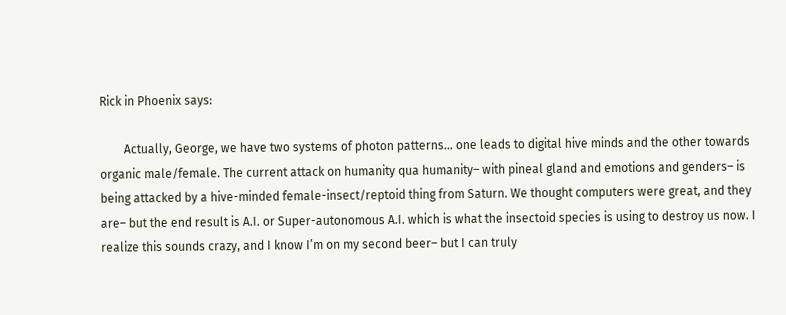Rick in Phoenix says:

        Actually, George, we have two systems of photon patterns… one leads to digital hive minds and the other towards organic male/female. The current attack on humanity qua humanity– with pineal gland and emotions and genders– is being attacked by a hive-minded female-insect/reptoid thing from Saturn. We thought computers were great, and they are– but the end result is A.I. or Super-autonomous A.I. which is what the insectoid species is using to destroy us now. I realize this sounds crazy, and I know I’m on my second beer– but I can truly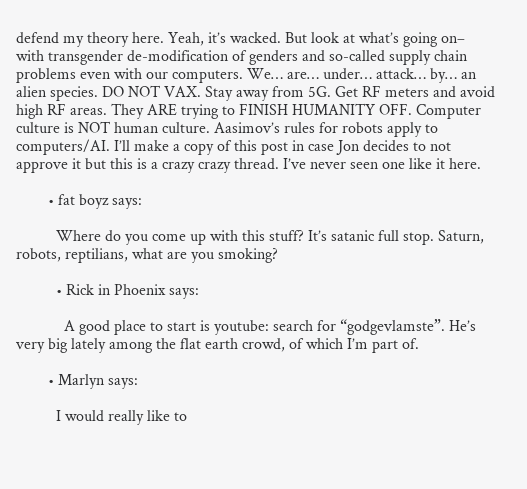defend my theory here. Yeah, it’s wacked. But look at what’s going on– with transgender de-modification of genders and so-called supply chain problems even with our computers. We… are… under… attack… by… an alien species. DO NOT VAX. Stay away from 5G. Get RF meters and avoid high RF areas. They ARE trying to FINISH HUMANITY OFF. Computer culture is NOT human culture. Aasimov’s rules for robots apply to computers/AI. I’ll make a copy of this post in case Jon decides to not approve it but this is a crazy crazy thread. I’ve never seen one like it here.

        • fat boyz says:

          Where do you come up with this stuff? It’s satanic full stop. Saturn, robots, reptilians, what are you smoking?

          • Rick in Phoenix says:

            A good place to start is youtube: search for “godgevlamste”. He’s very big lately among the flat earth crowd, of which I’m part of.

        • Marlyn says:

          I would really like to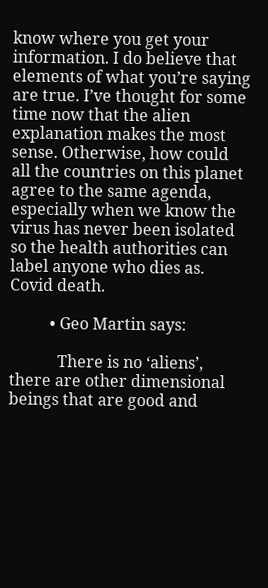know where you get your information. I do believe that elements of what you’re saying are true. I’ve thought for some time now that the alien explanation makes the most sense. Otherwise, how could all the countries on this planet agree to the same agenda, especially when we know the virus has never been isolated so the health authorities can label anyone who dies as. Covid death.

          • Geo Martin says:

            There is no ‘aliens’, there are other dimensional beings that are good and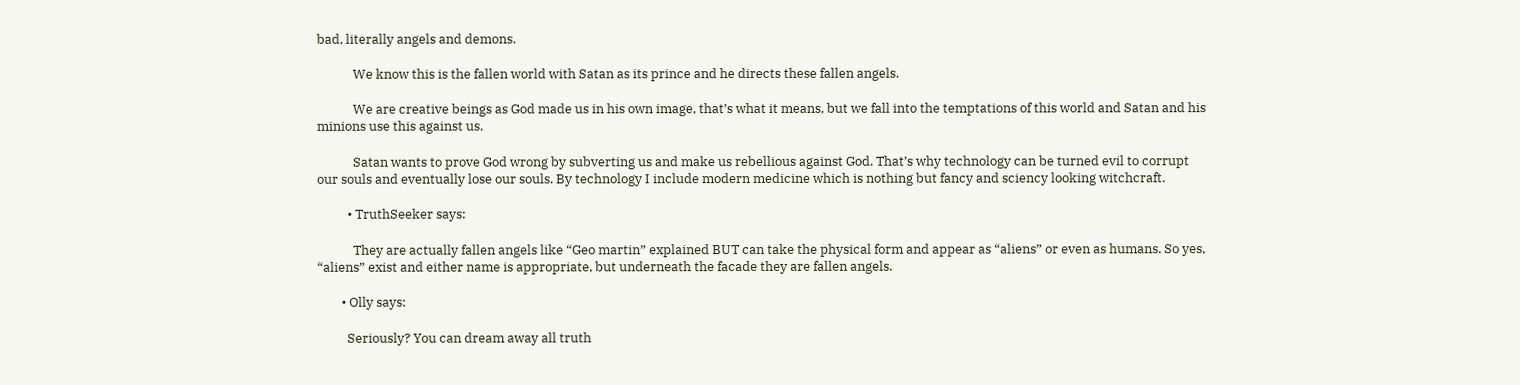bad, literally angels and demons.

            We know this is the fallen world with Satan as its prince and he directs these fallen angels.

            We are creative beings as God made us in his own image, that’s what it means, but we fall into the temptations of this world and Satan and his minions use this against us.

            Satan wants to prove God wrong by subverting us and make us rebellious against God. That’s why technology can be turned evil to corrupt our souls and eventually lose our souls. By technology I include modern medicine which is nothing but fancy and sciency looking witchcraft.

          • TruthSeeker says:

            They are actually fallen angels like “Geo martin” explained BUT can take the physical form and appear as “aliens” or even as humans. So yes, “aliens” exist and either name is appropriate, but underneath the facade they are fallen angels.

        • Olly says:

          Seriously? You can dream away all truth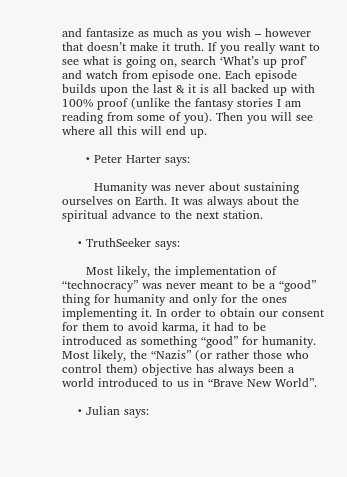and fantasize as much as you wish – however that doesn’t make it truth. If you really want to see what is going on, search ‘What’s up prof’ and watch from episode one. Each episode builds upon the last & it is all backed up with 100% proof (unlike the fantasy stories I am reading from some of you). Then you will see where all this will end up.

      • Peter Harter says:

        Humanity was never about sustaining ourselves on Earth. It was always about the spiritual advance to the next station.

    • TruthSeeker says:

      Most likely, the implementation of “technocracy” was never meant to be a “good” thing for humanity and only for the ones implementing it. In order to obtain our consent for them to avoid karma, it had to be introduced as something “good” for humanity. Most likely, the “Nazis” (or rather those who control them) objective has always been a world introduced to us in “Brave New World”.

    • Julian says: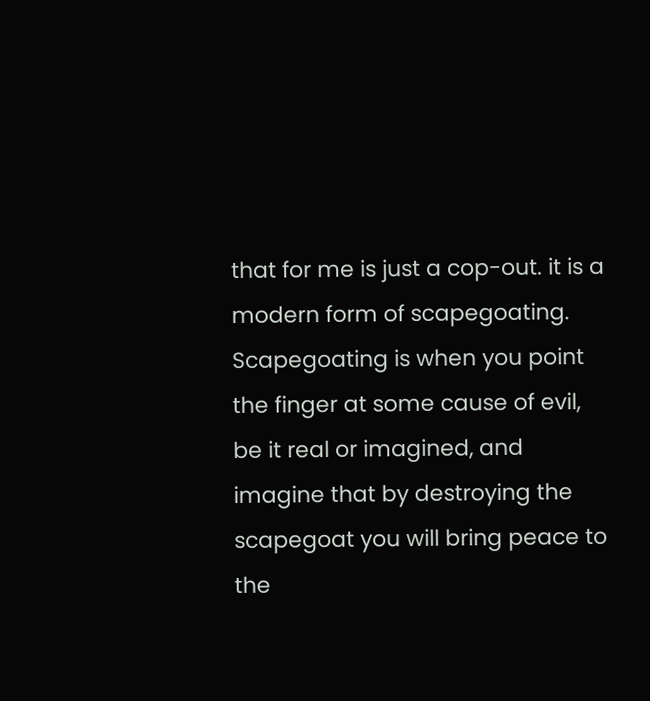that for me is just a cop-out. it is a modern form of scapegoating. Scapegoating is when you point the finger at some cause of evil, be it real or imagined, and imagine that by destroying the scapegoat you will bring peace to the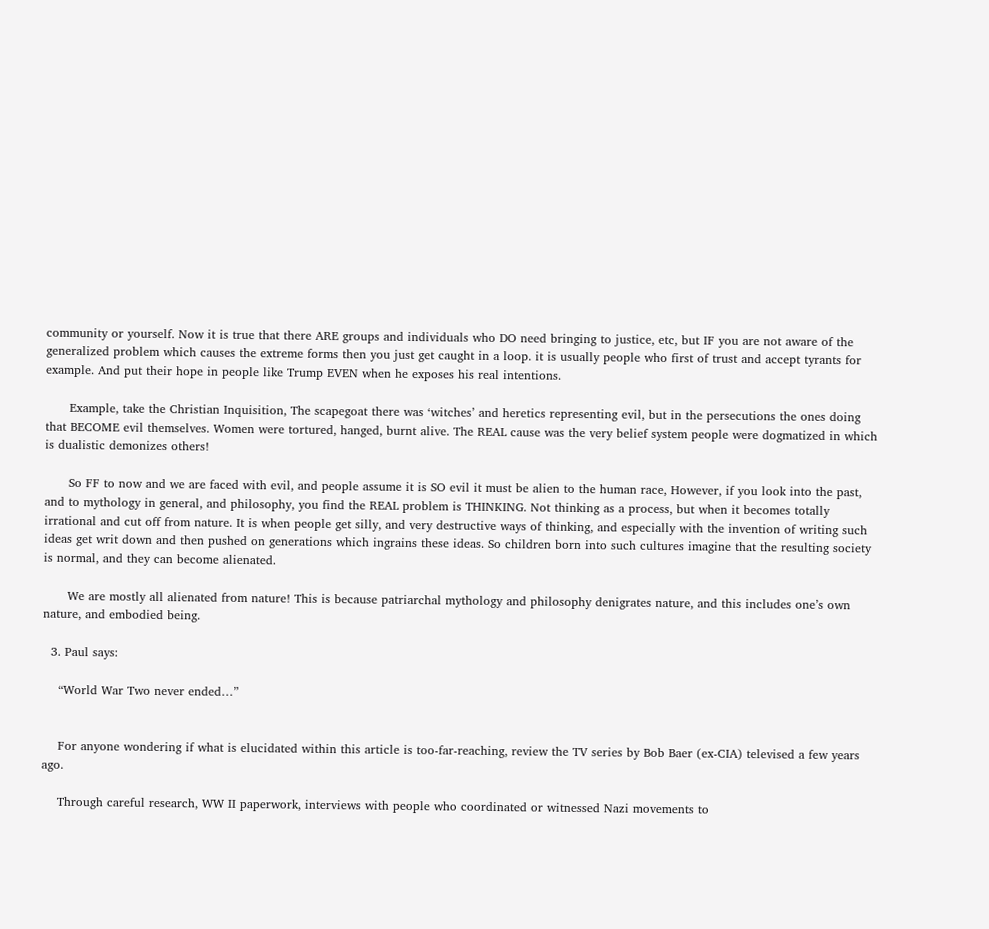community or yourself. Now it is true that there ARE groups and individuals who DO need bringing to justice, etc, but IF you are not aware of the generalized problem which causes the extreme forms then you just get caught in a loop. it is usually people who first of trust and accept tyrants for example. And put their hope in people like Trump EVEN when he exposes his real intentions.

      Example, take the Christian Inquisition, The scapegoat there was ‘witches’ and heretics representing evil, but in the persecutions the ones doing that BECOME evil themselves. Women were tortured, hanged, burnt alive. The REAL cause was the very belief system people were dogmatized in which is dualistic demonizes others!

      So FF to now and we are faced with evil, and people assume it is SO evil it must be alien to the human race, However, if you look into the past, and to mythology in general, and philosophy, you find the REAL problem is THINKING. Not thinking as a process, but when it becomes totally irrational and cut off from nature. It is when people get silly, and very destructive ways of thinking, and especially with the invention of writing such ideas get writ down and then pushed on generations which ingrains these ideas. So children born into such cultures imagine that the resulting society is normal, and they can become alienated.

      We are mostly all alienated from nature! This is because patriarchal mythology and philosophy denigrates nature, and this includes one’s own nature, and embodied being.

  3. Paul says:

    “World War Two never ended…”


    For anyone wondering if what is elucidated within this article is too-far-reaching, review the TV series by Bob Baer (ex-CIA) televised a few years ago.

    Through careful research, WW II paperwork, interviews with people who coordinated or witnessed Nazi movements to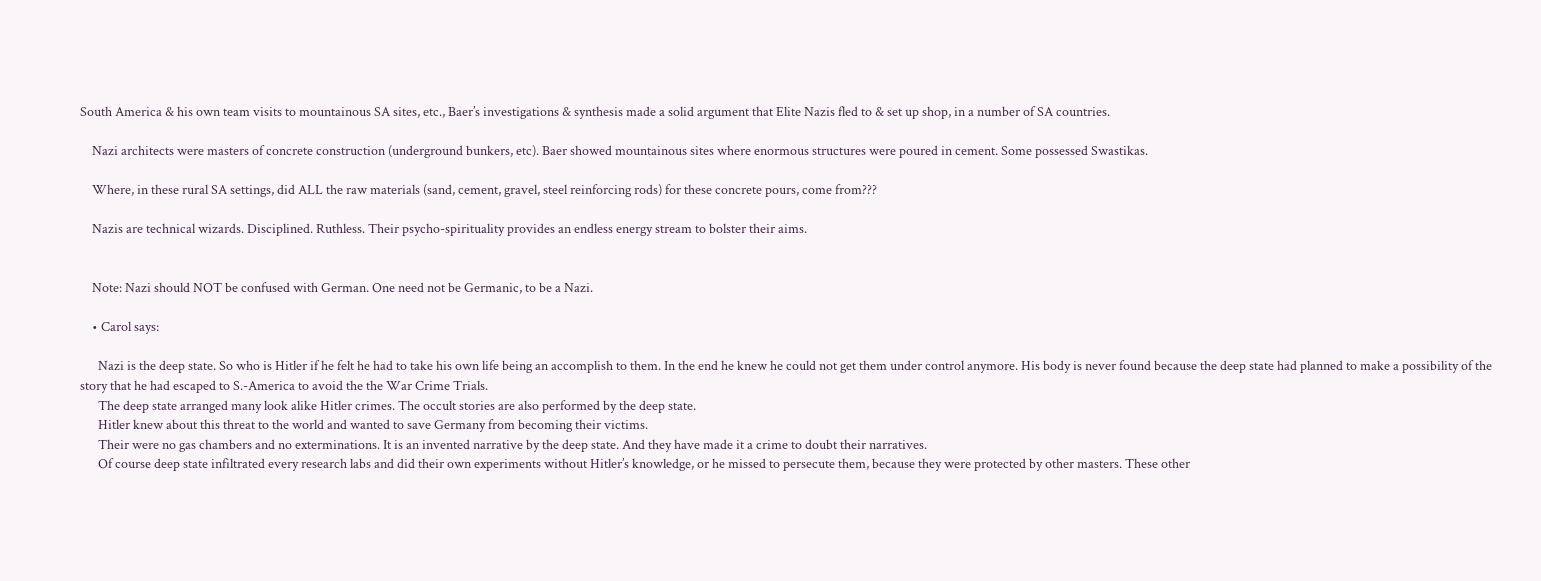South America & his own team visits to mountainous SA sites, etc., Baer’s investigations & synthesis made a solid argument that Elite Nazis fled to & set up shop, in a number of SA countries.

    Nazi architects were masters of concrete construction (underground bunkers, etc). Baer showed mountainous sites where enormous structures were poured in cement. Some possessed Swastikas.

    Where, in these rural SA settings, did ALL the raw materials (sand, cement, gravel, steel reinforcing rods) for these concrete pours, come from???

    Nazis are technical wizards. Disciplined. Ruthless. Their psycho-spirituality provides an endless energy stream to bolster their aims.


    Note: Nazi should NOT be confused with German. One need not be Germanic, to be a Nazi.

    • Carol says:

      Nazi is the deep state. So who is Hitler if he felt he had to take his own life being an accomplish to them. In the end he knew he could not get them under control anymore. His body is never found because the deep state had planned to make a possibility of the story that he had escaped to S.-America to avoid the the War Crime Trials.
      The deep state arranged many look alike Hitler crimes. The occult stories are also performed by the deep state.
      Hitler knew about this threat to the world and wanted to save Germany from becoming their victims.
      Their were no gas chambers and no exterminations. It is an invented narrative by the deep state. And they have made it a crime to doubt their narratives.
      Of course deep state infiltrated every research labs and did their own experiments without Hitler’s knowledge, or he missed to persecute them, because they were protected by other masters. These other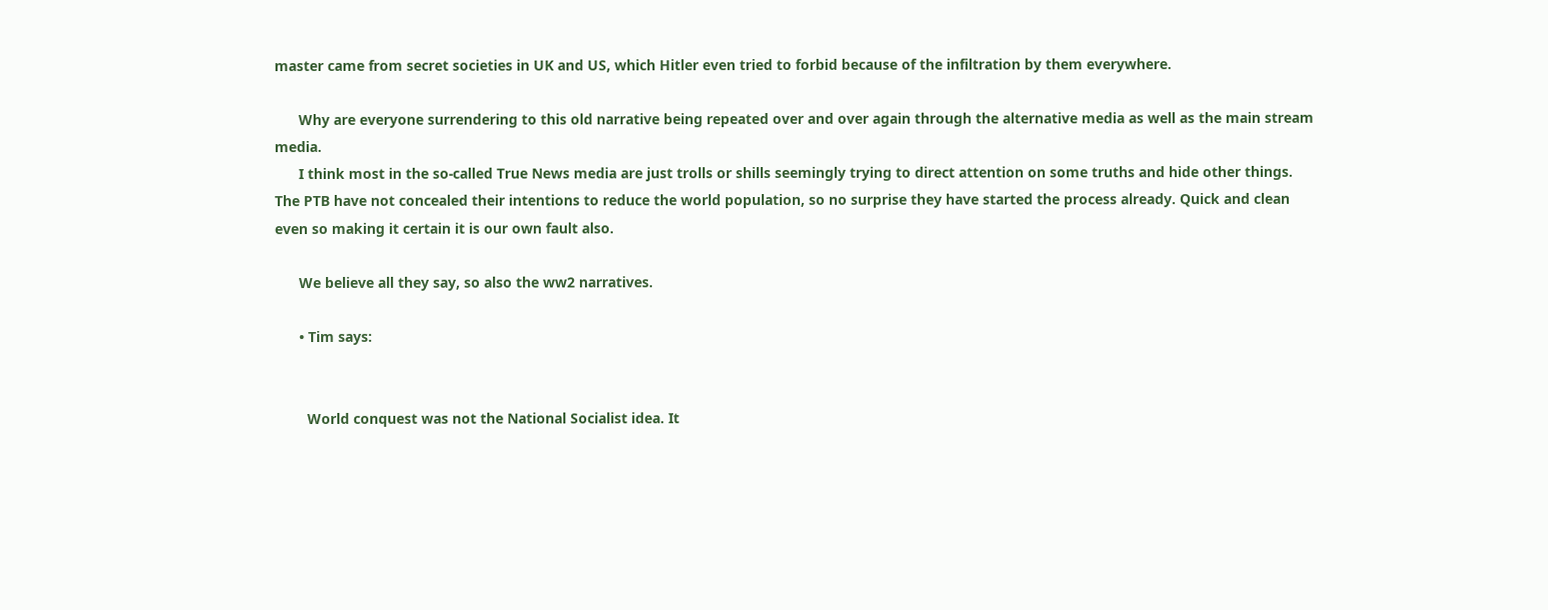master came from secret societies in UK and US, which Hitler even tried to forbid because of the infiltration by them everywhere.

      Why are everyone surrendering to this old narrative being repeated over and over again through the alternative media as well as the main stream media.
      I think most in the so-called True News media are just trolls or shills seemingly trying to direct attention on some truths and hide other things. The PTB have not concealed their intentions to reduce the world population, so no surprise they have started the process already. Quick and clean even so making it certain it is our own fault also.

      We believe all they say, so also the ww2 narratives.

      • Tim says:


        World conquest was not the National Socialist idea. It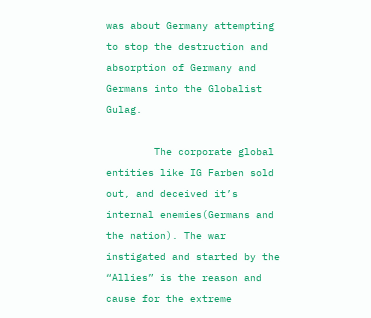was about Germany attempting to stop the destruction and absorption of Germany and Germans into the Globalist Gulag.

        The corporate global entities like IG Farben sold out, and deceived it’s internal enemies(Germans and the nation). The war instigated and started by the “Allies” is the reason and cause for the extreme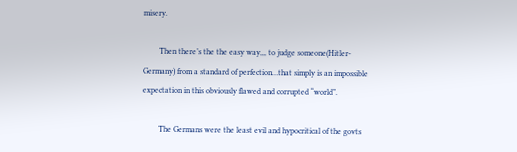misery.

        Then there’s the the easy way,,, to judge someone(Hitler-Germany) from a standard of perfection…that simply is an impossible expectation in this obviously flawed and corrupted “world”.

        The Germans were the least evil and hypocritical of the govts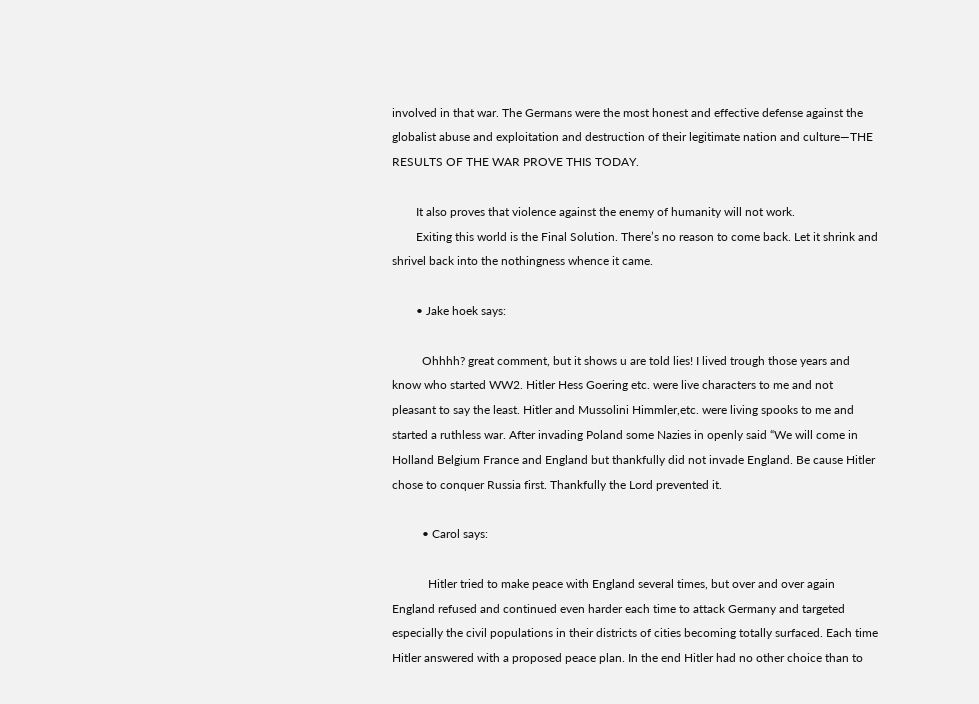involved in that war. The Germans were the most honest and effective defense against the globalist abuse and exploitation and destruction of their legitimate nation and culture—THE RESULTS OF THE WAR PROVE THIS TODAY.

        It also proves that violence against the enemy of humanity will not work.
        Exiting this world is the Final Solution. There’s no reason to come back. Let it shrink and shrivel back into the nothingness whence it came.

        • Jake hoek says:

          Ohhhh? great comment, but it shows u are told lies! I lived trough those years and know who started WW2. Hitler Hess Goering etc. were live characters to me and not pleasant to say the least. Hitler and Mussolini Himmler,etc. were living spooks to me and started a ruthless war. After invading Poland some Nazies in openly said “We will come in Holland Belgium France and England but thankfully did not invade England. Be cause Hitler chose to conquer Russia first. Thankfully the Lord prevented it.

          • Carol says:

            Hitler tried to make peace with England several times, but over and over again England refused and continued even harder each time to attack Germany and targeted especially the civil populations in their districts of cities becoming totally surfaced. Each time Hitler answered with a proposed peace plan. In the end Hitler had no other choice than to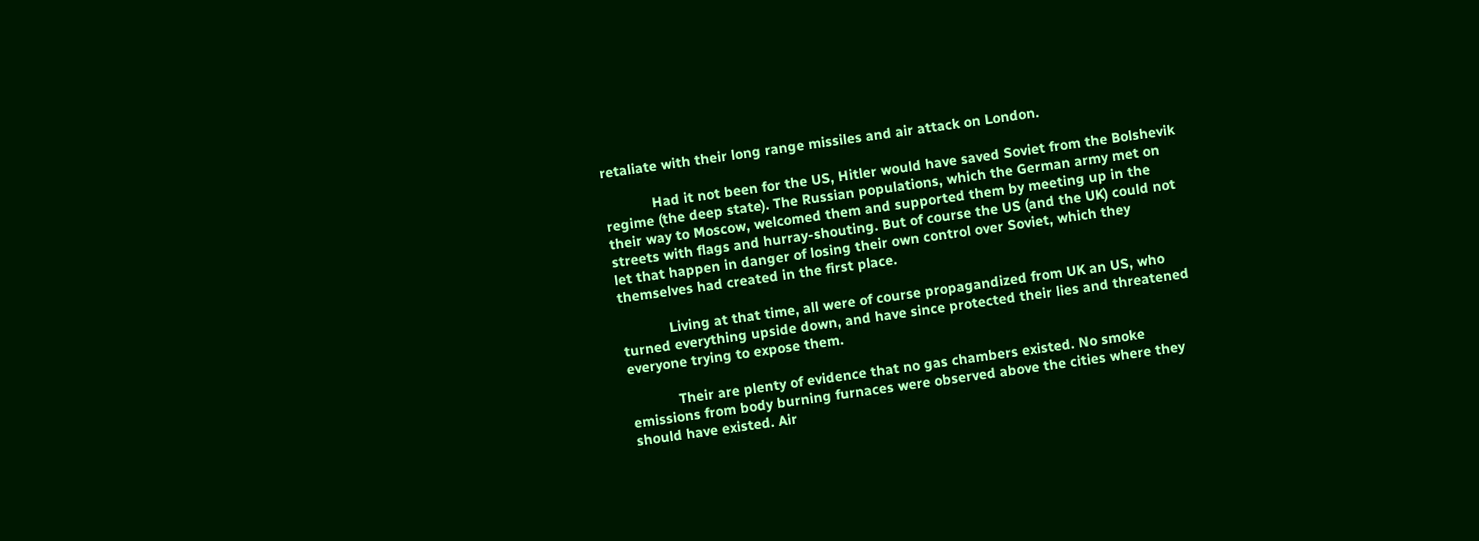retaliate with their long range missiles and air attack on London.

            Had it not been for the US, Hitler would have saved Soviet from the Bolshevik regime (the deep state). The Russian populations, which the German army met on their way to Moscow, welcomed them and supported them by meeting up in the streets with flags and hurray-shouting. But of course the US (and the UK) could not let that happen in danger of losing their own control over Soviet, which they themselves had created in the first place.

            Living at that time, all were of course propagandized from UK an US, who turned everything upside down, and have since protected their lies and threatened everyone trying to expose them.

            Their are plenty of evidence that no gas chambers existed. No smoke emissions from body burning furnaces were observed above the cities where they should have existed. Air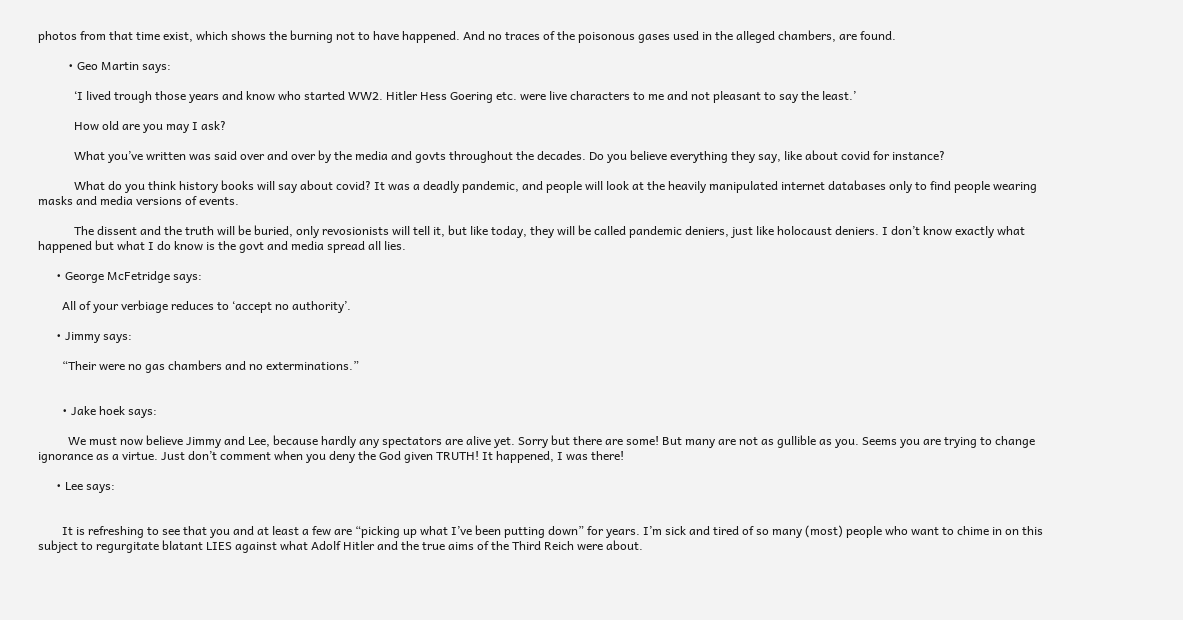photos from that time exist, which shows the burning not to have happened. And no traces of the poisonous gases used in the alleged chambers, are found.

          • Geo Martin says:

            ‘I lived trough those years and know who started WW2. Hitler Hess Goering etc. were live characters to me and not pleasant to say the least.’

            How old are you may I ask?

            What you’ve written was said over and over by the media and govts throughout the decades. Do you believe everything they say, like about covid for instance?

            What do you think history books will say about covid? It was a deadly pandemic, and people will look at the heavily manipulated internet databases only to find people wearing masks and media versions of events.

            The dissent and the truth will be buried, only revosionists will tell it, but like today, they will be called pandemic deniers, just like holocaust deniers. I don’t know exactly what happened but what I do know is the govt and media spread all lies.

      • George McFetridge says:

        All of your verbiage reduces to ‘accept no authority’.

      • Jimmy says:

        “Their were no gas chambers and no exterminations.”


        • Jake hoek says:

          We must now believe Jimmy and Lee, because hardly any spectators are alive yet. Sorry but there are some! But many are not as gullible as you. Seems you are trying to change ignorance as a virtue. Just don’t comment when you deny the God given TRUTH! It happened, I was there!

      • Lee says:


        It is refreshing to see that you and at least a few are “picking up what I’ve been putting down” for years. I’m sick and tired of so many (most) people who want to chime in on this subject to regurgitate blatant LIES against what Adolf Hitler and the true aims of the Third Reich were about.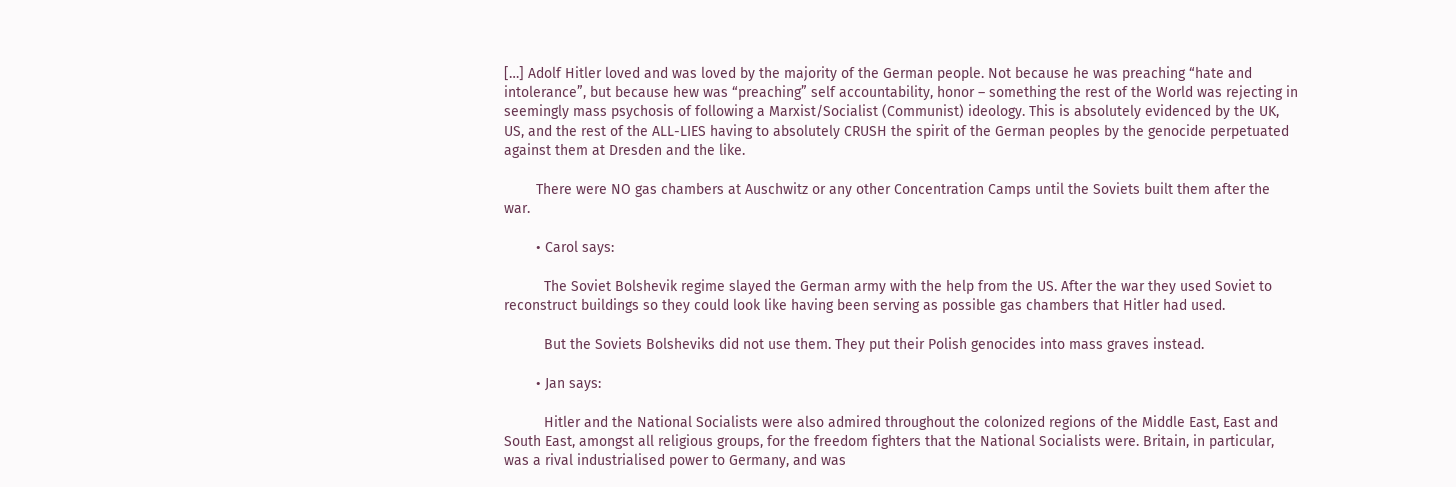[…] Adolf Hitler loved and was loved by the majority of the German people. Not because he was preaching “hate and intolerance”, but because hew was “preaching” self accountability, honor – something the rest of the World was rejecting in seemingly mass psychosis of following a Marxist/Socialist (Communist) ideology. This is absolutely evidenced by the UK, US, and the rest of the ALL-LIES having to absolutely CRUSH the spirit of the German peoples by the genocide perpetuated against them at Dresden and the like.

        There were NO gas chambers at Auschwitz or any other Concentration Camps until the Soviets built them after the war.

        • Carol says:

          The Soviet Bolshevik regime slayed the German army with the help from the US. After the war they used Soviet to reconstruct buildings so they could look like having been serving as possible gas chambers that Hitler had used.

          But the Soviets Bolsheviks did not use them. They put their Polish genocides into mass graves instead.

        • Jan says:

          Hitler and the National Socialists were also admired throughout the colonized regions of the Middle East, East and South East, amongst all religious groups, for the freedom fighters that the National Socialists were. Britain, in particular, was a rival industrialised power to Germany, and was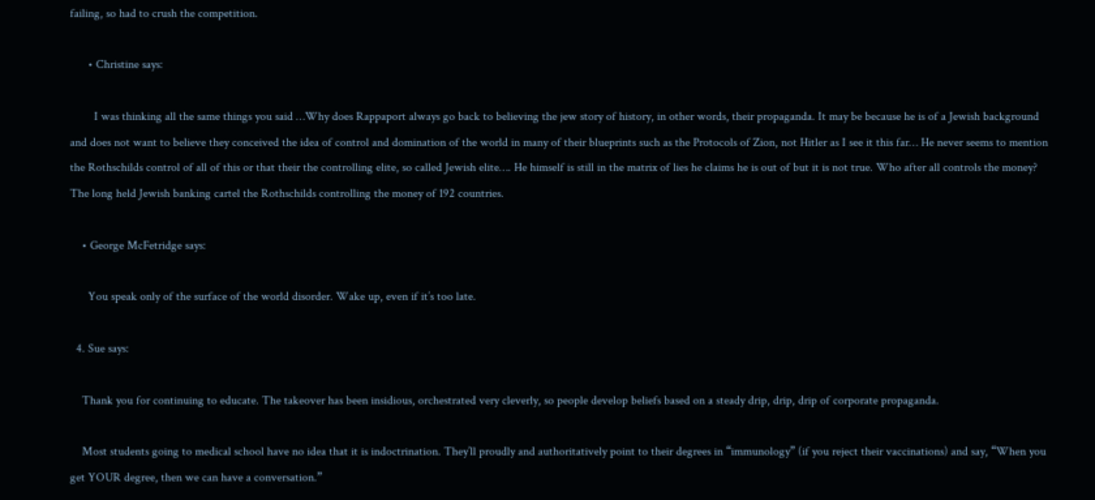failing, so had to crush the competition.

      • Christine says:

        I was thinking all the same things you said …Why does Rappaport always go back to believing the jew story of history, in other words, their propaganda. It may be because he is of a Jewish background and does not want to believe they conceived the idea of control and domination of the world in many of their blueprints such as the Protocols of Zion, not Hitler as I see it this far… He never seems to mention the Rothschilds control of all of this or that their the controlling elite, so called Jewish elite…. He himself is still in the matrix of lies he claims he is out of but it is not true. Who after all controls the money? The long held Jewish banking cartel the Rothschilds controlling the money of 192 countries.

    • George McFetridge says:

      You speak only of the surface of the world disorder. Wake up, even if it’s too late.

  4. Sue says:

    Thank you for continuing to educate. The takeover has been insidious, orchestrated very cleverly, so people develop beliefs based on a steady drip, drip, drip of corporate propaganda.

    Most students going to medical school have no idea that it is indoctrination. They’ll proudly and authoritatively point to their degrees in “immunology” (if you reject their vaccinations) and say, “When you get YOUR degree, then we can have a conversation.”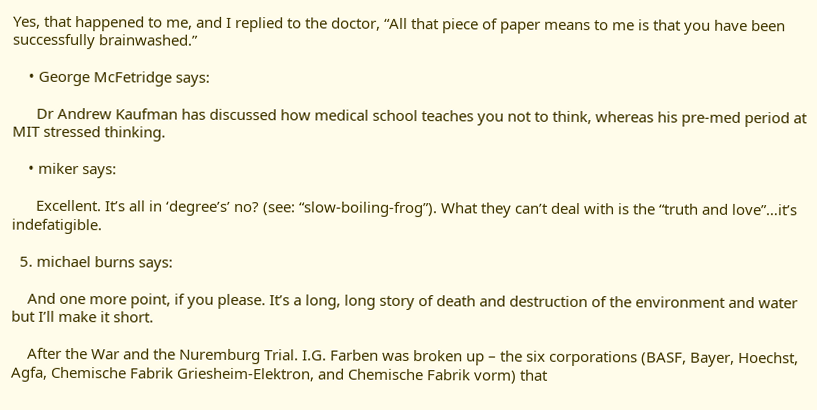Yes, that happened to me, and I replied to the doctor, “All that piece of paper means to me is that you have been successfully brainwashed.”

    • George McFetridge says:

      Dr Andrew Kaufman has discussed how medical school teaches you not to think, whereas his pre-med period at MIT stressed thinking.

    • miker says:

      Excellent. It’s all in ‘degree’s’ no? (see: “slow-boiling-frog”). What they can’t deal with is the “truth and love”…it’s indefatigible.

  5. michael burns says:

    And one more point, if you please. It’s a long, long story of death and destruction of the environment and water but I’ll make it short.

    After the War and the Nuremburg Trial. I.G. Farben was broken up – the six corporations (BASF, Bayer, Hoechst, Agfa, Chemische Fabrik Griesheim-Elektron, and Chemische Fabrik vorm) that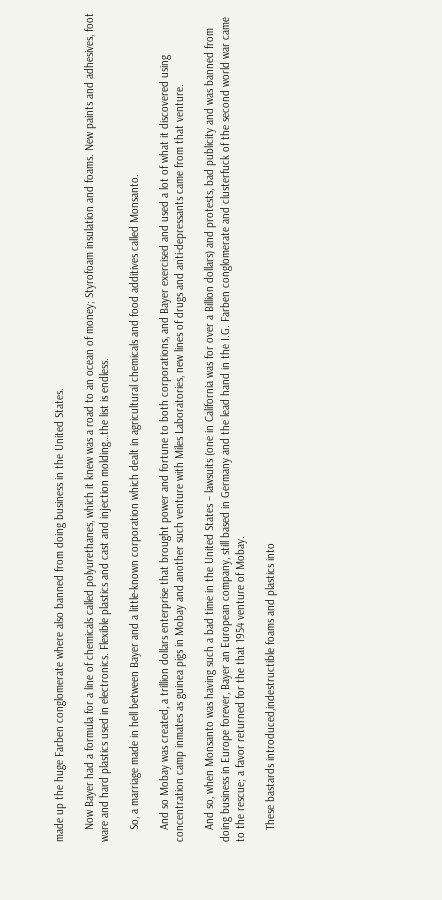made up the huge Farben conglomerate where also banned from doing business in the United States.

    Now Bayer had a formula for a line of chemicals called polyurethanes, which it knew was a road to an ocean of money; Styrofoam insulation and foams. New paints and adhesives, foot ware and hard plastics used in electronics. Flexible plastics and cast and injection molding…the list is endless.

    So, a marriage made in hell between Bayer and a little-known corporation which dealt in agricultural chemicals and food additives called Monsanto.

    And so Mobay was created, a trillion dollars enterprise that brought power and fortune to both corporations, and Bayer exercised and used a lot of what it discovered using concentration camp inmates as guinea pigs in Mobay and another such venture with Miles Laboratories, new lines of drugs and anti-depressants came from that venture.

    And so, when Monsanto was having such a bad time in the United States – lawsuits (one in California was for over a Billion dollars) and protests, bad publicity and was banned from doing business in Europe forever, Bayer an European company, still based in Germany and the lead hand in the I.G. Farben conglomerate and clusterfuck of the second world war came to the rescue; a favor returned for the that 1954 venture of Mobay.

    These bastards introduced,indestructible foams and plastics into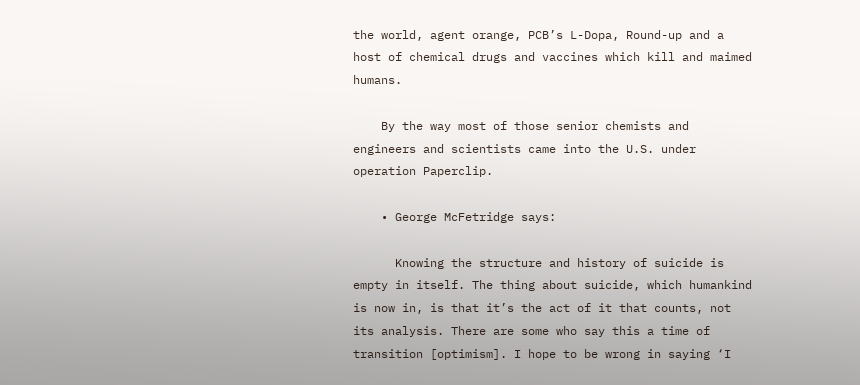the world, agent orange, PCB’s L-Dopa, Round-up and a host of chemical drugs and vaccines which kill and maimed humans.

    By the way most of those senior chemists and engineers and scientists came into the U.S. under operation Paperclip.

    • George McFetridge says:

      Knowing the structure and history of suicide is empty in itself. The thing about suicide, which humankind is now in, is that it’s the act of it that counts, not its analysis. There are some who say this a time of transition [optimism]. I hope to be wrong in saying ‘I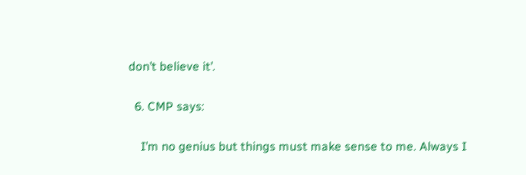don’t believe it’.

  6. CMP says:

    I’m no genius but things must make sense to me. Always I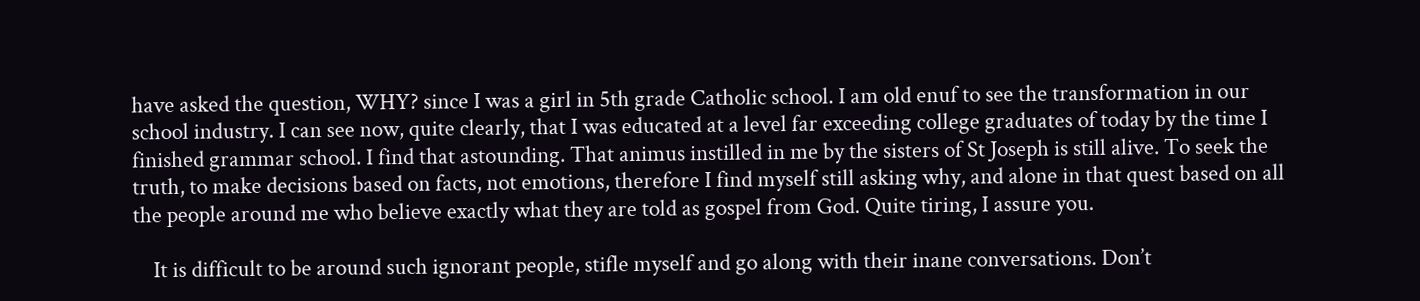have asked the question, WHY? since I was a girl in 5th grade Catholic school. I am old enuf to see the transformation in our school industry. I can see now, quite clearly, that I was educated at a level far exceeding college graduates of today by the time I finished grammar school. I find that astounding. That animus instilled in me by the sisters of St Joseph is still alive. To seek the truth, to make decisions based on facts, not emotions, therefore I find myself still asking why, and alone in that quest based on all the people around me who believe exactly what they are told as gospel from God. Quite tiring, I assure you.

    It is difficult to be around such ignorant people, stifle myself and go along with their inane conversations. Don’t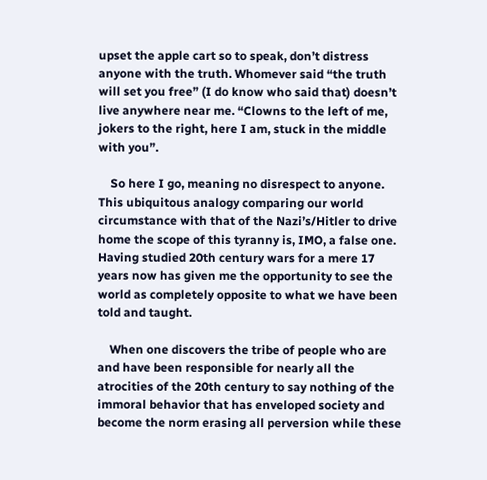upset the apple cart so to speak, don’t distress anyone with the truth. Whomever said “the truth will set you free” (I do know who said that) doesn’t live anywhere near me. “Clowns to the left of me, jokers to the right, here I am, stuck in the middle with you”.

    So here I go, meaning no disrespect to anyone. This ubiquitous analogy comparing our world circumstance with that of the Nazi’s/Hitler to drive home the scope of this tyranny is, IMO, a false one. Having studied 20th century wars for a mere 17 years now has given me the opportunity to see the world as completely opposite to what we have been told and taught.

    When one discovers the tribe of people who are and have been responsible for nearly all the atrocities of the 20th century to say nothing of the immoral behavior that has enveloped society and become the norm erasing all perversion while these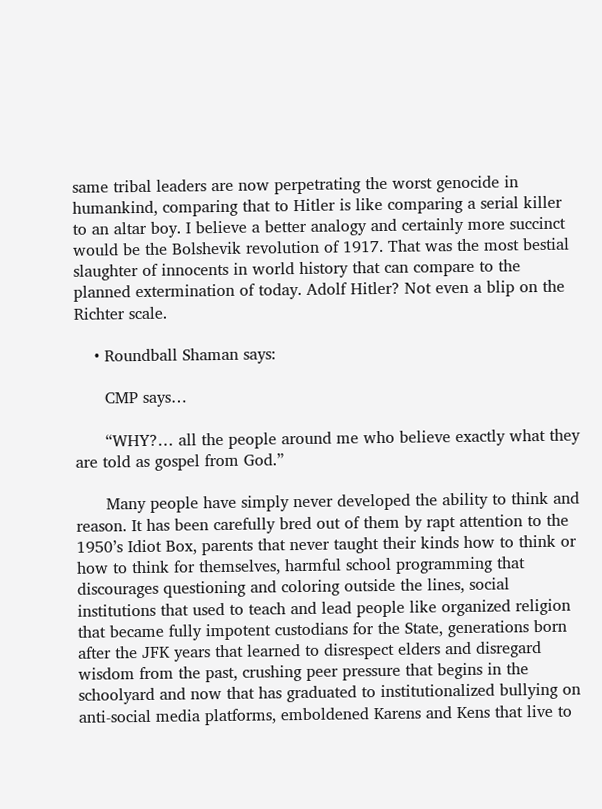same tribal leaders are now perpetrating the worst genocide in humankind, comparing that to Hitler is like comparing a serial killer to an altar boy. I believe a better analogy and certainly more succinct would be the Bolshevik revolution of 1917. That was the most bestial slaughter of innocents in world history that can compare to the planned extermination of today. Adolf Hitler? Not even a blip on the Richter scale.

    • Roundball Shaman says:

      CMP says…

      “WHY?… all the people around me who believe exactly what they are told as gospel from God.”

      Many people have simply never developed the ability to think and reason. It has been carefully bred out of them by rapt attention to the 1950’s Idiot Box, parents that never taught their kinds how to think or how to think for themselves, harmful school programming that discourages questioning and coloring outside the lines, social institutions that used to teach and lead people like organized religion that became fully impotent custodians for the State, generations born after the JFK years that learned to disrespect elders and disregard wisdom from the past, crushing peer pressure that begins in the schoolyard and now that has graduated to institutionalized bullying on anti-social media platforms, emboldened Karens and Kens that live to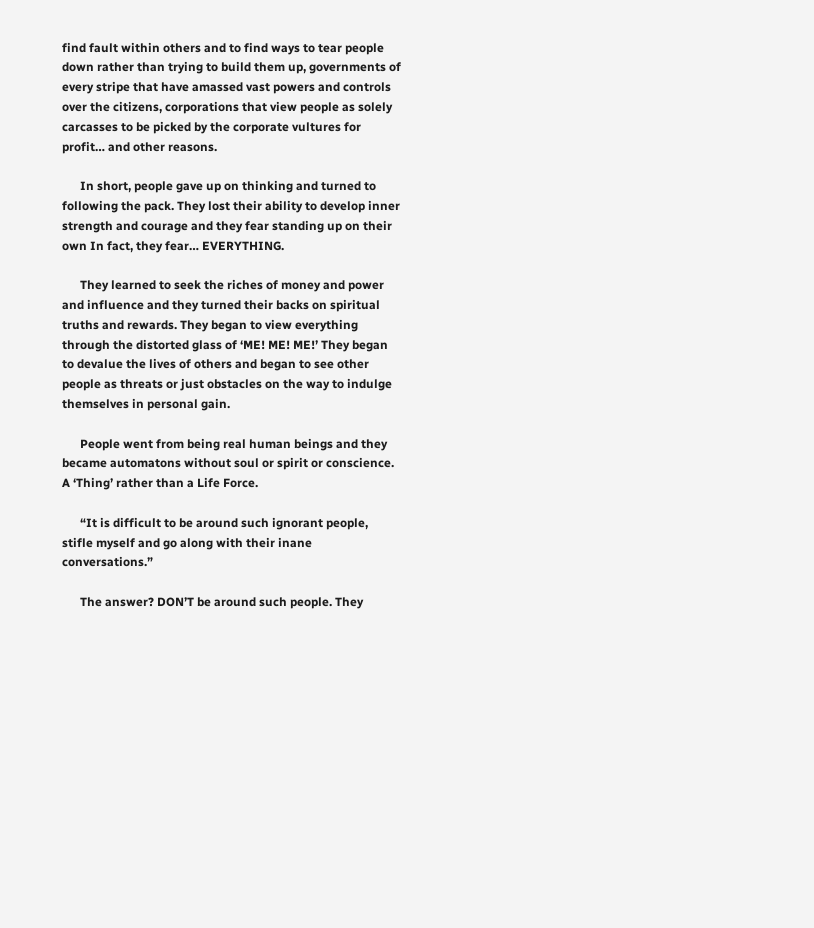find fault within others and to find ways to tear people down rather than trying to build them up, governments of every stripe that have amassed vast powers and controls over the citizens, corporations that view people as solely carcasses to be picked by the corporate vultures for profit… and other reasons.

      In short, people gave up on thinking and turned to following the pack. They lost their ability to develop inner strength and courage and they fear standing up on their own In fact, they fear… EVERYTHING.

      They learned to seek the riches of money and power and influence and they turned their backs on spiritual truths and rewards. They began to view everything through the distorted glass of ‘ME! ME! ME!’ They began to devalue the lives of others and began to see other people as threats or just obstacles on the way to indulge themselves in personal gain.

      People went from being real human beings and they became automatons without soul or spirit or conscience. A ‘Thing’ rather than a Life Force.

      “It is difficult to be around such ignorant people, stifle myself and go along with their inane conversations.”

      The answer? DON’T be around such people. They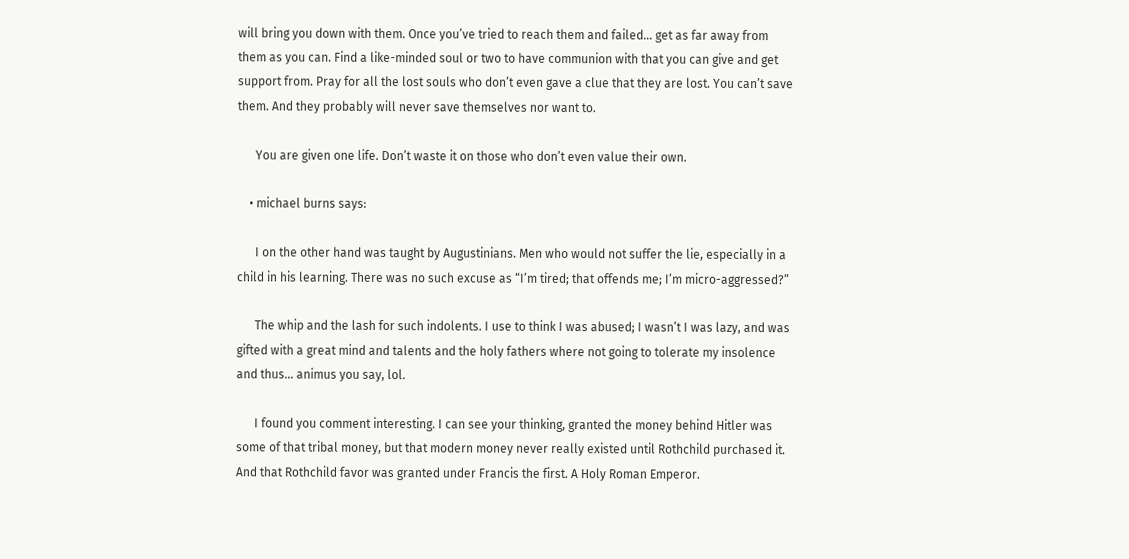will bring you down with them. Once you’ve tried to reach them and failed… get as far away from them as you can. Find a like-minded soul or two to have communion with that you can give and get support from. Pray for all the lost souls who don’t even gave a clue that they are lost. You can’t save them. And they probably will never save themselves nor want to.

      You are given one life. Don’t waste it on those who don’t even value their own.

    • michael burns says:

      I on the other hand was taught by Augustinians. Men who would not suffer the lie, especially in a child in his learning. There was no such excuse as “I’m tired; that offends me; I’m micro-aggressed?”

      The whip and the lash for such indolents. I use to think I was abused; I wasn’t I was lazy, and was gifted with a great mind and talents and the holy fathers where not going to tolerate my insolence and thus… animus you say, lol.

      I found you comment interesting. I can see your thinking, granted the money behind Hitler was some of that tribal money, but that modern money never really existed until Rothchild purchased it. And that Rothchild favor was granted under Francis the first. A Holy Roman Emperor.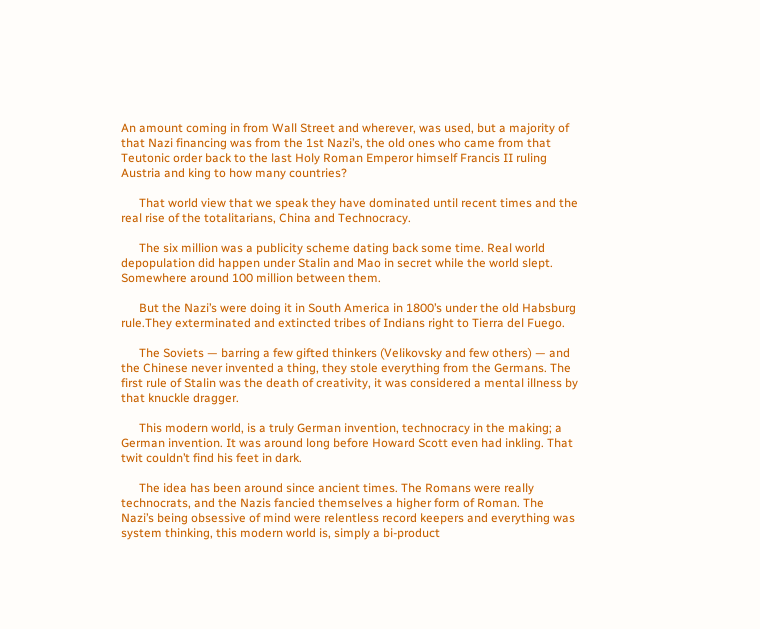An amount coming in from Wall Street and wherever, was used, but a majority of that Nazi financing was from the 1st Nazi’s, the old ones who came from that Teutonic order back to the last Holy Roman Emperor himself Francis II ruling Austria and king to how many countries?

      That world view that we speak they have dominated until recent times and the real rise of the totalitarians, China and Technocracy.

      The six million was a publicity scheme dating back some time. Real world depopulation did happen under Stalin and Mao in secret while the world slept. Somewhere around 100 million between them.

      But the Nazi’s were doing it in South America in 1800’s under the old Habsburg rule.They exterminated and extincted tribes of Indians right to Tierra del Fuego.

      The Soviets — barring a few gifted thinkers (Velikovsky and few others) — and the Chinese never invented a thing, they stole everything from the Germans. The first rule of Stalin was the death of creativity, it was considered a mental illness by that knuckle dragger.

      This modern world, is a truly German invention, technocracy in the making; a German invention. It was around long before Howard Scott even had inkling. That twit couldn’t find his feet in dark.

      The idea has been around since ancient times. The Romans were really technocrats, and the Nazis fancied themselves a higher form of Roman. The Nazi’s being obsessive of mind were relentless record keepers and everything was system thinking, this modern world is, simply a bi-product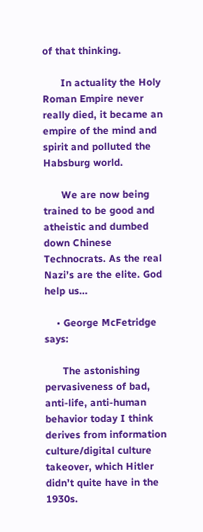of that thinking.

      In actuality the Holy Roman Empire never really died, it became an empire of the mind and spirit and polluted the Habsburg world.

      We are now being trained to be good and atheistic and dumbed down Chinese Technocrats. As the real Nazi’s are the elite. God help us…

    • George McFetridge says:

      The astonishing pervasiveness of bad, anti-life, anti-human behavior today I think derives from information culture/digital culture takeover, which Hitler didn’t quite have in the 1930s.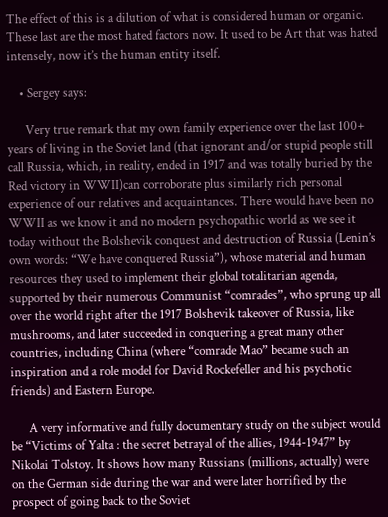The effect of this is a dilution of what is considered human or organic. These last are the most hated factors now. It used to be Art that was hated intensely, now it’s the human entity itself.

    • Sergey says:

      Very true remark that my own family experience over the last 100+ years of living in the Soviet land (that ignorant and/or stupid people still call Russia, which, in reality, ended in 1917 and was totally buried by the Red victory in WWII)can corroborate plus similarly rich personal experience of our relatives and acquaintances. There would have been no WWII as we know it and no modern psychopathic world as we see it today without the Bolshevik conquest and destruction of Russia (Lenin’s own words: “We have conquered Russia”), whose material and human resources they used to implement their global totalitarian agenda, supported by their numerous Communist “comrades”, who sprung up all over the world right after the 1917 Bolshevik takeover of Russia, like mushrooms, and later succeeded in conquering a great many other countries, including China (where “comrade Mao” became such an inspiration and a role model for David Rockefeller and his psychotic friends) and Eastern Europe.

      A very informative and fully documentary study on the subject would be “Victims of Yalta : the secret betrayal of the allies, 1944-1947” by Nikolai Tolstoy. It shows how many Russians (millions, actually) were on the German side during the war and were later horrified by the prospect of going back to the Soviet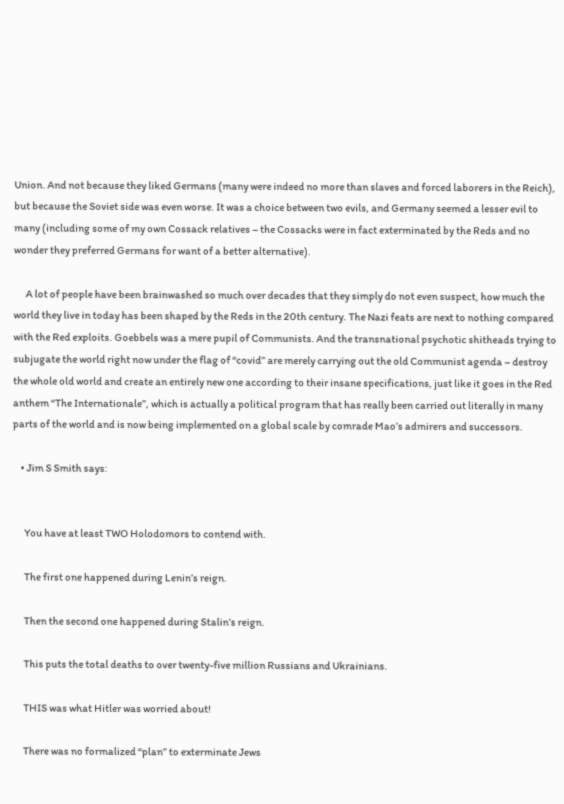Union. And not because they liked Germans (many were indeed no more than slaves and forced laborers in the Reich), but because the Soviet side was even worse. It was a choice between two evils, and Germany seemed a lesser evil to many (including some of my own Cossack relatives – the Cossacks were in fact exterminated by the Reds and no wonder they preferred Germans for want of a better alternative).

      A lot of people have been brainwashed so much over decades that they simply do not even suspect, how much the world they live in today has been shaped by the Reds in the 20th century. The Nazi feats are next to nothing compared with the Red exploits. Goebbels was a mere pupil of Communists. And the transnational psychotic shitheads trying to subjugate the world right now under the flag of “covid” are merely carrying out the old Communist agenda – destroy the whole old world and create an entirely new one according to their insane specifications, just like it goes in the Red anthem “The Internationale”, which is actually a political program that has really been carried out literally in many parts of the world and is now being implemented on a global scale by comrade Mao’s admirers and successors.

    • Jim S Smith says:


      You have at least TWO Holodomors to contend with.

      The first one happened during Lenin’s reign.

      Then the second one happened during Stalin’s reign.

      This puts the total deaths to over twenty-five million Russians and Ukrainians.

      THIS was what Hitler was worried about!

      There was no formalized “plan” to exterminate Jews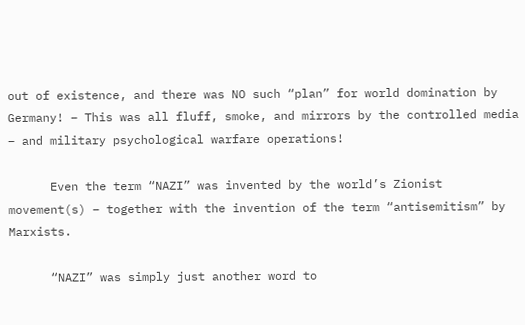out of existence, and there was NO such “plan” for world domination by Germany! – This was all fluff, smoke, and mirrors by the controlled media – and military psychological warfare operations!

      Even the term “NAZI” was invented by the world’s Zionist movement(s) – together with the invention of the term “antisemitism” by Marxists.

      “NAZI” was simply just another word to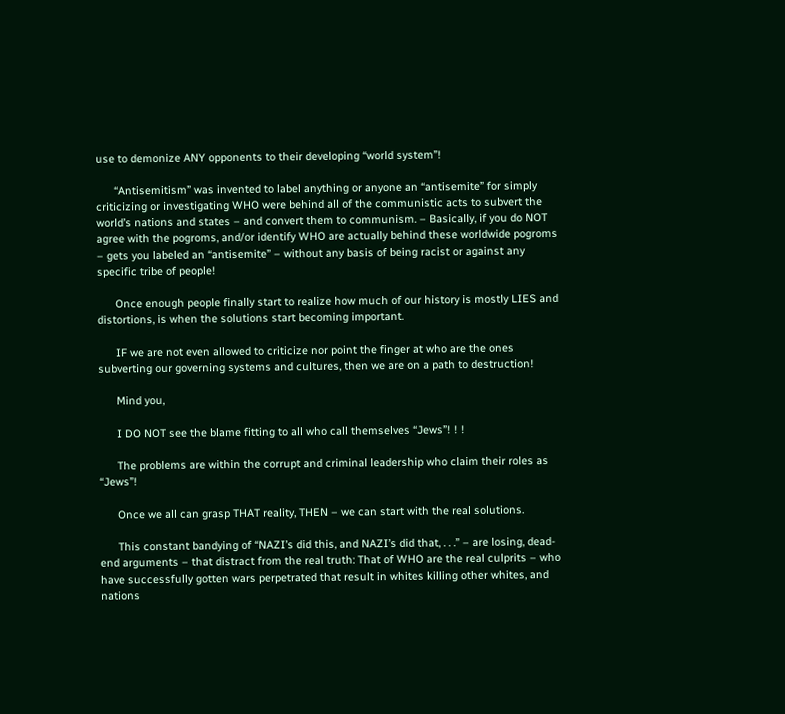use to demonize ANY opponents to their developing “world system”!

      “Antisemitism” was invented to label anything or anyone an “antisemite” for simply criticizing or investigating WHO were behind all of the communistic acts to subvert the world’s nations and states – and convert them to communism. – Basically, if you do NOT agree with the pogroms, and/or identify WHO are actually behind these worldwide pogroms – gets you labeled an “antisemite” – without any basis of being racist or against any specific tribe of people!

      Once enough people finally start to realize how much of our history is mostly LIES and distortions, is when the solutions start becoming important.

      IF we are not even allowed to criticize nor point the finger at who are the ones subverting our governing systems and cultures, then we are on a path to destruction!

      Mind you,

      I DO NOT see the blame fitting to all who call themselves “Jews”! ! !

      The problems are within the corrupt and criminal leadership who claim their roles as “Jews”!

      Once we all can grasp THAT reality, THEN – we can start with the real solutions.

      This constant bandying of “NAZI’s did this, and NAZI’s did that, . . .” – are losing, dead-end arguments – that distract from the real truth: That of WHO are the real culprits – who have successfully gotten wars perpetrated that result in whites killing other whites, and nations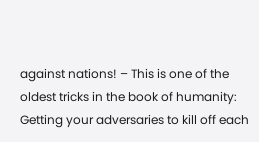against nations! – This is one of the oldest tricks in the book of humanity: Getting your adversaries to kill off each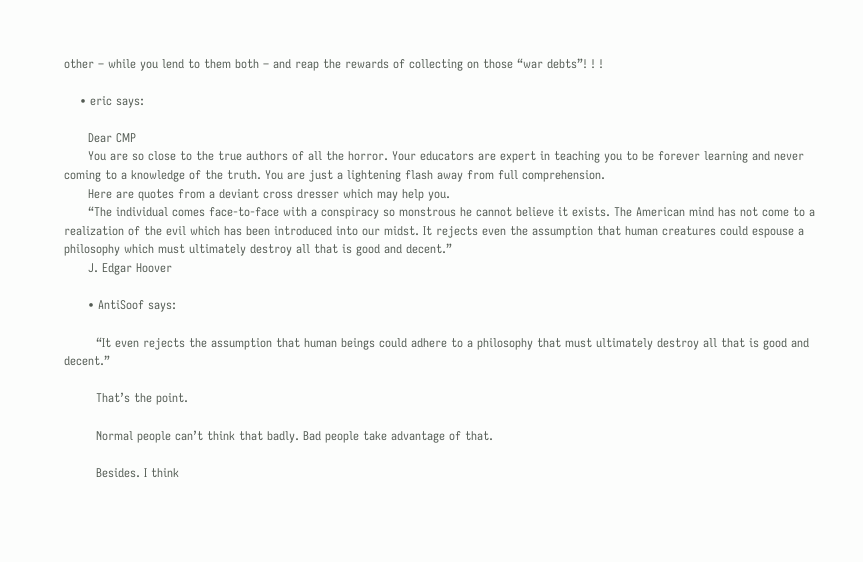other – while you lend to them both – and reap the rewards of collecting on those “war debts”! ! !

    • eric says:

      Dear CMP
      You are so close to the true authors of all the horror. Your educators are expert in teaching you to be forever learning and never coming to a knowledge of the truth. You are just a lightening flash away from full comprehension.
      Here are quotes from a deviant cross dresser which may help you.
      “The individual comes face-to-face with a conspiracy so monstrous he cannot believe it exists. The American mind has not come to a realization of the evil which has been introduced into our midst. It rejects even the assumption that human creatures could espouse a philosophy which must ultimately destroy all that is good and decent.”
      J. Edgar Hoover

      • AntiSoof says:

        “It even rejects the assumption that human beings could adhere to a philosophy that must ultimately destroy all that is good and decent.”

        That’s the point.

        Normal people can’t think that badly. Bad people take advantage of that.

        Besides. I think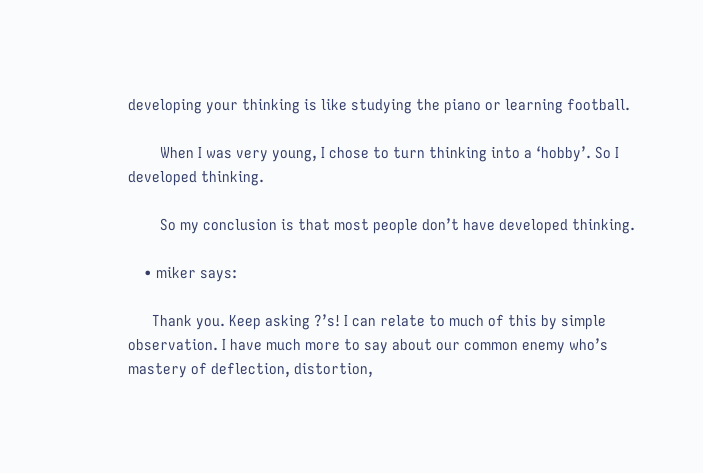developing your thinking is like studying the piano or learning football.

        When I was very young, I chose to turn thinking into a ‘hobby’. So I developed thinking.

        So my conclusion is that most people don’t have developed thinking.

    • miker says:

      Thank you. Keep asking ?’s! I can relate to much of this by simple observation. I have much more to say about our common enemy who’s mastery of deflection, distortion,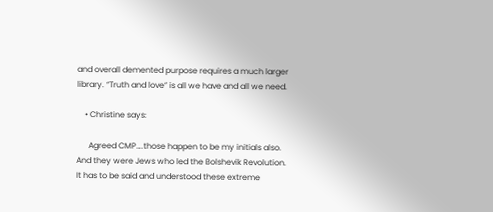and overall demented purpose requires a much larger library. “Truth and love” is all we have and all we need.

    • Christine says:

      Agreed CMP….those happen to be my initials also. And they were Jews who led the Bolshevik Revolution. It has to be said and understood these extreme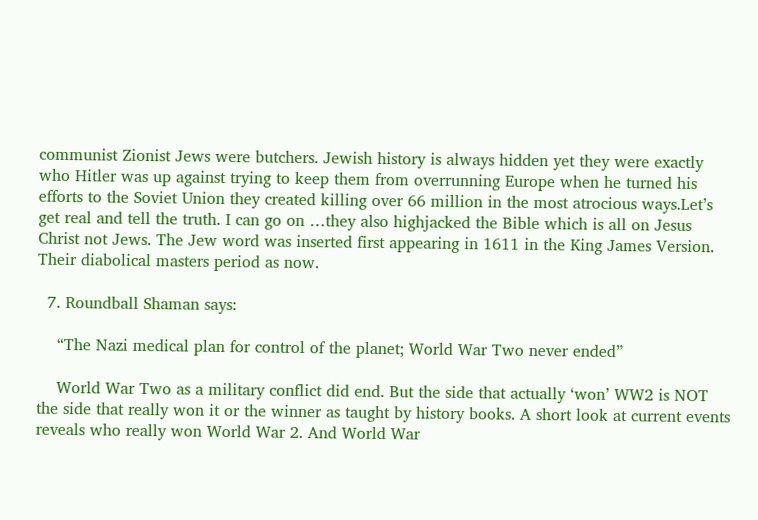communist Zionist Jews were butchers. Jewish history is always hidden yet they were exactly who Hitler was up against trying to keep them from overrunning Europe when he turned his efforts to the Soviet Union they created killing over 66 million in the most atrocious ways.Let’s get real and tell the truth. I can go on …they also highjacked the Bible which is all on Jesus Christ not Jews. The Jew word was inserted first appearing in 1611 in the King James Version. Their diabolical masters period as now.

  7. Roundball Shaman says:

    “The Nazi medical plan for control of the planet; World War Two never ended”

    World War Two as a military conflict did end. But the side that actually ‘won’ WW2 is NOT the side that really won it or the winner as taught by history books. A short look at current events reveals who really won World War 2. And World War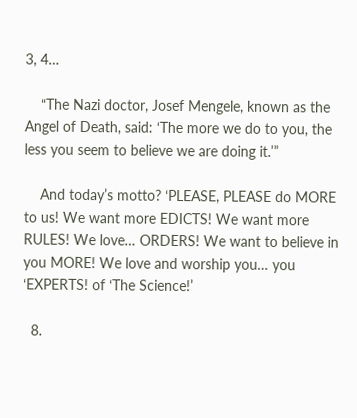3, 4…

    “The Nazi doctor, Josef Mengele, known as the Angel of Death, said: ‘The more we do to you, the less you seem to believe we are doing it.’”

    And today’s motto? ‘PLEASE, PLEASE do MORE to us! We want more EDICTS! We want more RULES! We love… ORDERS! We want to believe in you MORE! We love and worship you… you ‘EXPERTS! of ‘The Science!’

  8.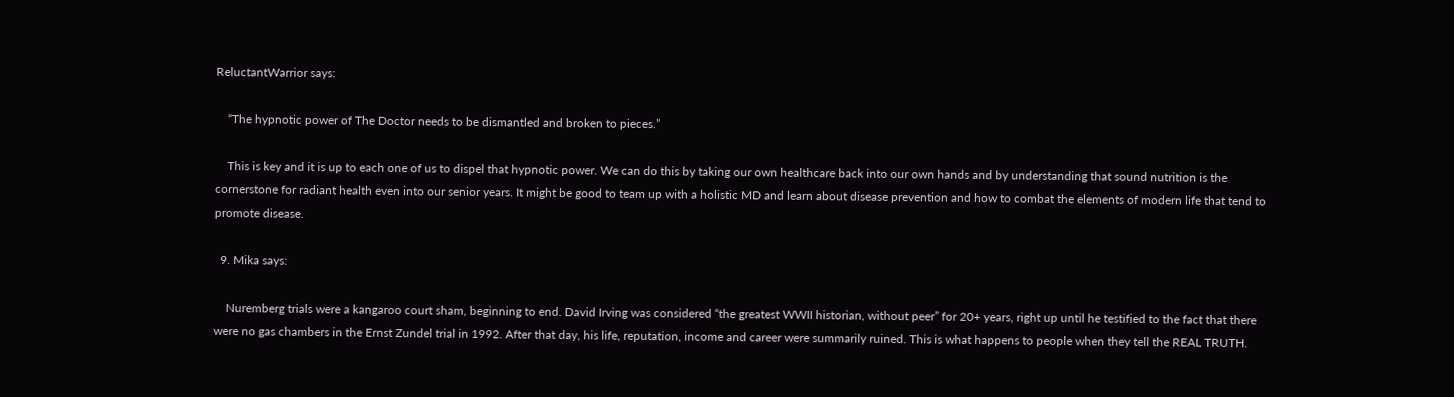ReluctantWarrior says:

    “The hypnotic power of The Doctor needs to be dismantled and broken to pieces.”

    This is key and it is up to each one of us to dispel that hypnotic power. We can do this by taking our own healthcare back into our own hands and by understanding that sound nutrition is the cornerstone for radiant health even into our senior years. It might be good to team up with a holistic MD and learn about disease prevention and how to combat the elements of modern life that tend to promote disease.

  9. Mika says:

    Nuremberg trials were a kangaroo court sham, beginning to end. David Irving was considered “the greatest WWII historian, without peer” for 20+ years, right up until he testified to the fact that there were no gas chambers in the Ernst Zundel trial in 1992. After that day, his life, reputation, income and career were summarily ruined. This is what happens to people when they tell the REAL TRUTH.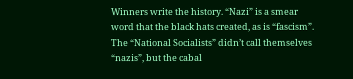Winners write the history. “Nazi” is a smear word that the black hats created, as is “fascism”. The “National Socialists” didn’t call themselves “nazis”, but the cabal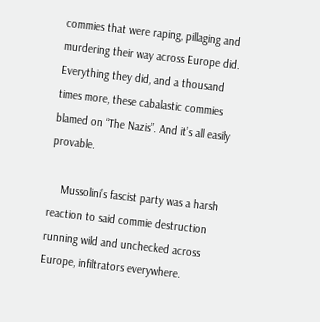commies that were raping, pillaging and murdering their way across Europe did. Everything they did, and a thousand times more, these cabalastic commies blamed on “The Nazis”. And it’s all easily provable.

    Mussolini’s fascist party was a harsh reaction to said commie destruction running wild and unchecked across Europe, infiltrators everywhere.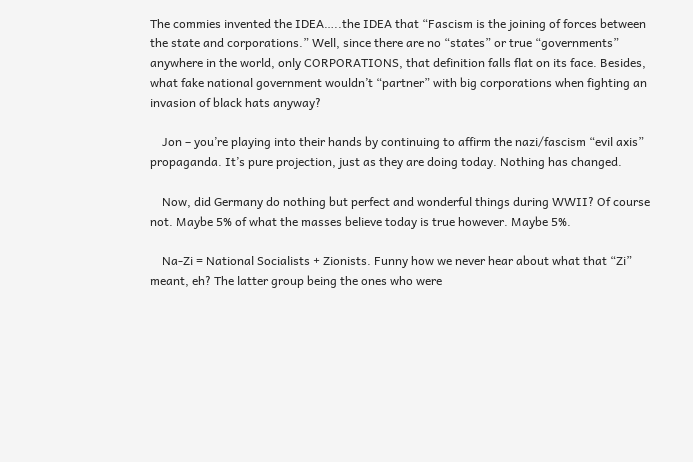The commies invented the IDEA…..the IDEA that “Fascism is the joining of forces between the state and corporations.” Well, since there are no “states” or true “governments” anywhere in the world, only CORPORATIONS, that definition falls flat on its face. Besides, what fake national government wouldn’t “partner” with big corporations when fighting an invasion of black hats anyway?

    Jon – you’re playing into their hands by continuing to affirm the nazi/fascism “evil axis” propaganda. It’s pure projection, just as they are doing today. Nothing has changed.

    Now, did Germany do nothing but perfect and wonderful things during WWII? Of course not. Maybe 5% of what the masses believe today is true however. Maybe 5%.

    Na-Zi = National Socialists + Zionists. Funny how we never hear about what that “Zi” meant, eh? The latter group being the ones who were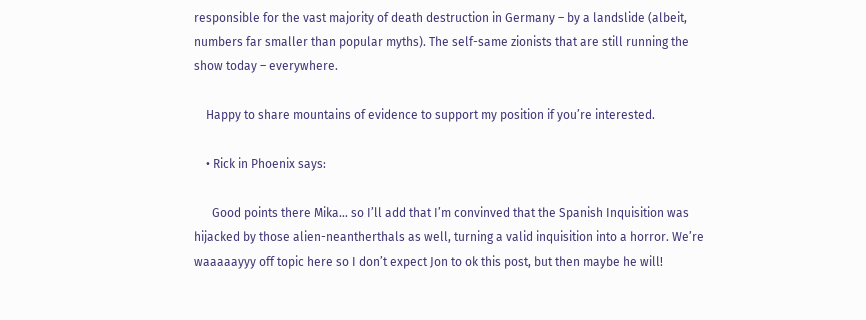responsible for the vast majority of death destruction in Germany – by a landslide (albeit, numbers far smaller than popular myths). The self-same zionists that are still running the show today – everywhere.

    Happy to share mountains of evidence to support my position if you’re interested.

    • Rick in Phoenix says:

      Good points there Mika… so I’ll add that I’m convinved that the Spanish Inquisition was hijacked by those alien-neantherthals as well, turning a valid inquisition into a horror. We’re waaaaayyy off topic here so I don’t expect Jon to ok this post, but then maybe he will!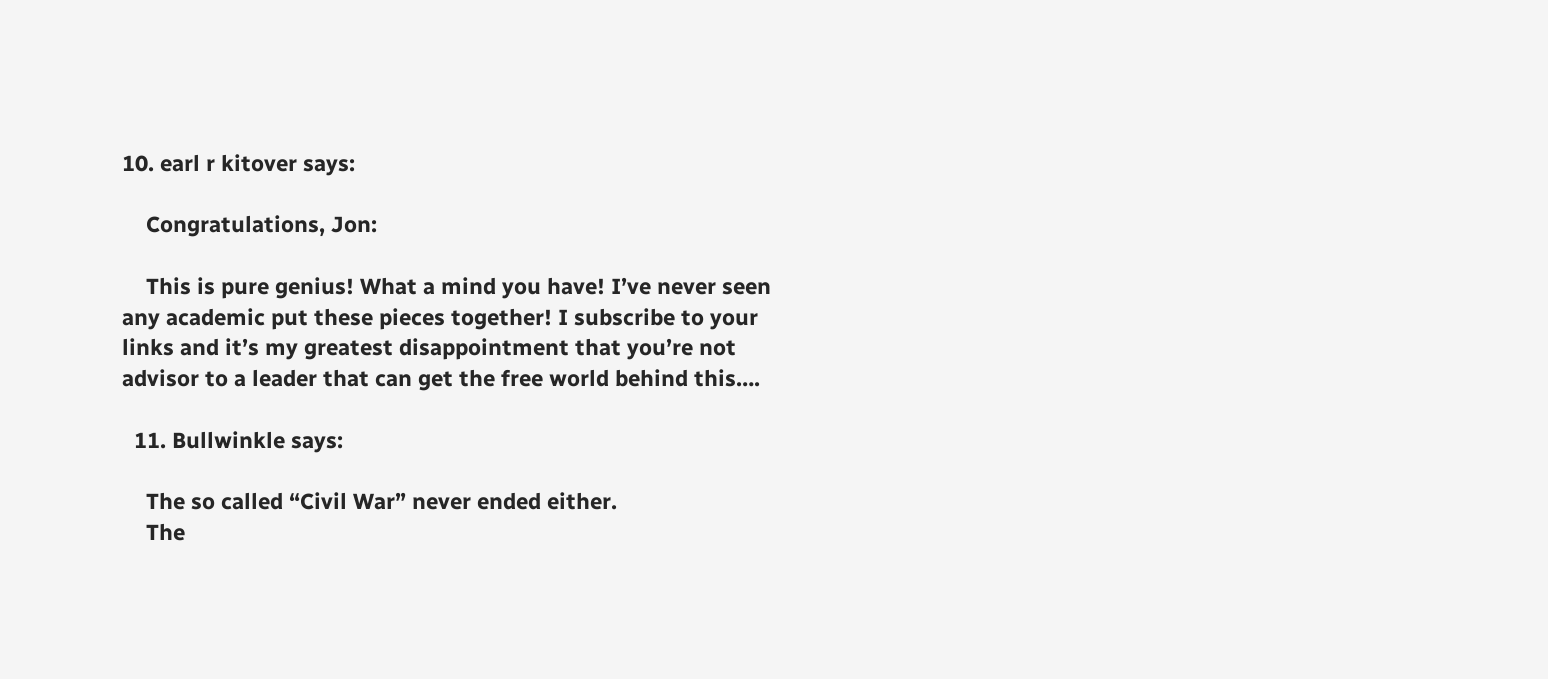10. earl r kitover says:

    Congratulations, Jon:

    This is pure genius! What a mind you have! I’ve never seen any academic put these pieces together! I subscribe to your links and it’s my greatest disappointment that you’re not advisor to a leader that can get the free world behind this….

  11. Bullwinkle says:

    The so called “Civil War” never ended either.
    The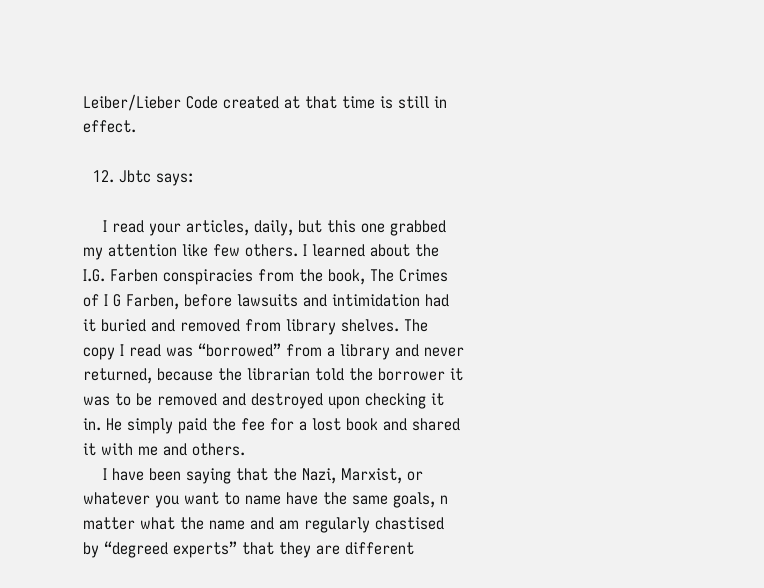Leiber/Lieber Code created at that time is still in effect.

  12. Jbtc says:

    I read your articles, daily, but this one grabbed my attention like few others. I learned about the I.G. Farben conspiracies from the book, The Crimes of I G Farben, before lawsuits and intimidation had it buried and removed from library shelves. The copy I read was “borrowed” from a library and never returned, because the librarian told the borrower it was to be removed and destroyed upon checking it in. He simply paid the fee for a lost book and shared it with me and others.
    I have been saying that the Nazi, Marxist, or whatever you want to name have the same goals, n matter what the name and am regularly chastised by “degreed experts” that they are different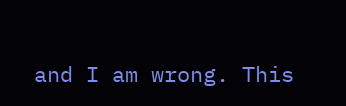and I am wrong. This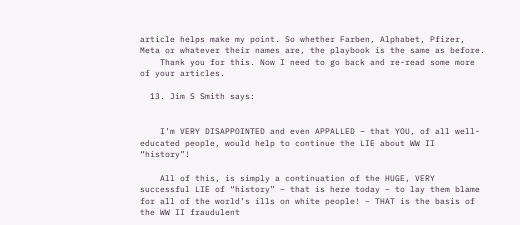article helps make my point. So whether Farben, Alphabet, Pfizer, Meta or whatever their names are, the playbook is the same as before.
    Thank you for this. Now I need to go back and re-read some more of your articles.

  13. Jim S Smith says:


    I’m VERY DISAPPOINTED and even APPALLED – that YOU, of all well-educated people, would help to continue the LIE about WW II “history”!

    All of this, is simply a continuation of the HUGE, VERY successful LIE of “history” – that is here today – to lay them blame for all of the world’s ills on white people! – THAT is the basis of the WW II fraudulent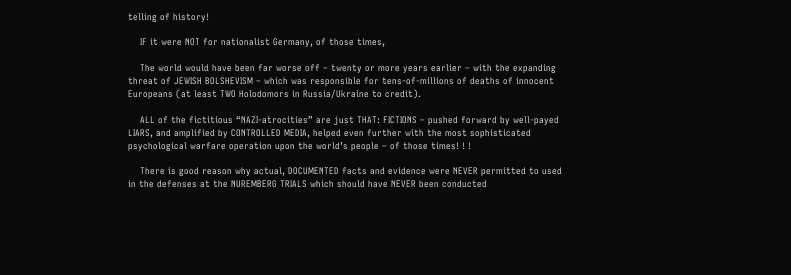telling of history!

    IF it were NOT for nationalist Germany, of those times,

    The world would have been far worse off – twenty or more years earlier – with the expanding threat of JEWISH BOLSHEVISM – which was responsible for tens-of-millions of deaths of innocent Europeans (at least TWO Holodomors in Russia/Ukraine to credit).

    ALL of the fictitious “NAZI-atrocities” are just THAT: FICTIONS – pushed forward by well-payed LIARS, and amplified by CONTROLLED MEDIA, helped even further with the most sophisticated psychological warfare operation upon the world’s people – of those times! ! !

    There is good reason why actual, DOCUMENTED facts and evidence were NEVER permitted to used in the defenses at the NUREMBERG TRIALS which should have NEVER been conducted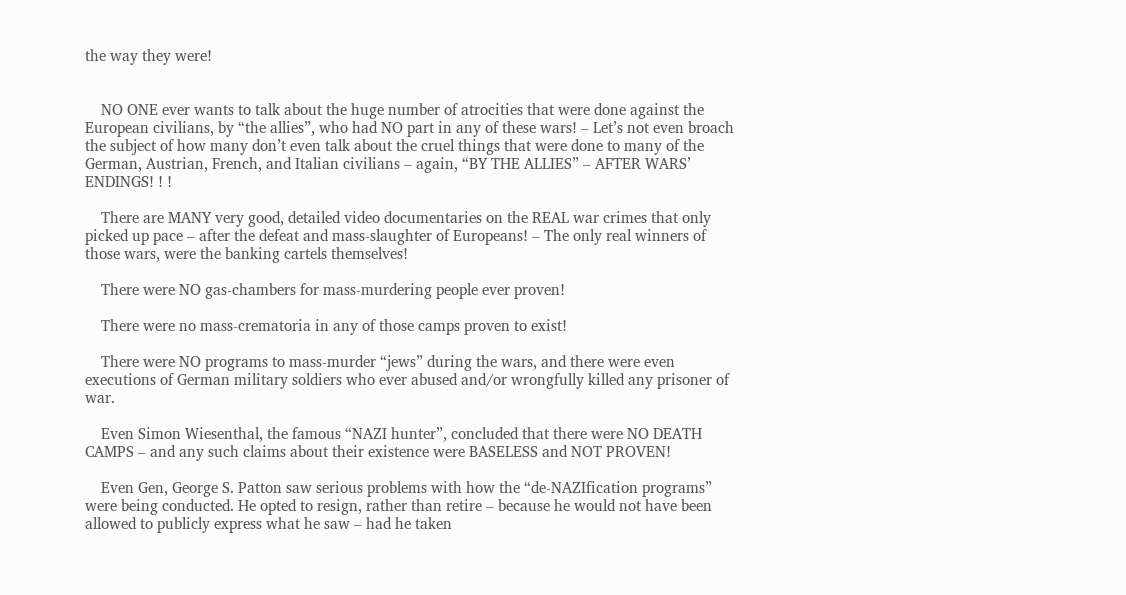the way they were!


    NO ONE ever wants to talk about the huge number of atrocities that were done against the European civilians, by “the allies”, who had NO part in any of these wars! – Let’s not even broach the subject of how many don’t even talk about the cruel things that were done to many of the German, Austrian, French, and Italian civilians – again, “BY THE ALLIES” – AFTER WARS’ ENDINGS! ! !

    There are MANY very good, detailed video documentaries on the REAL war crimes that only picked up pace – after the defeat and mass-slaughter of Europeans! – The only real winners of those wars, were the banking cartels themselves!

    There were NO gas-chambers for mass-murdering people ever proven!

    There were no mass-crematoria in any of those camps proven to exist!

    There were NO programs to mass-murder “jews” during the wars, and there were even executions of German military soldiers who ever abused and/or wrongfully killed any prisoner of war.

    Even Simon Wiesenthal, the famous “NAZI hunter”, concluded that there were NO DEATH CAMPS – and any such claims about their existence were BASELESS and NOT PROVEN!

    Even Gen, George S. Patton saw serious problems with how the “de-NAZIfication programs” were being conducted. He opted to resign, rather than retire – because he would not have been allowed to publicly express what he saw – had he taken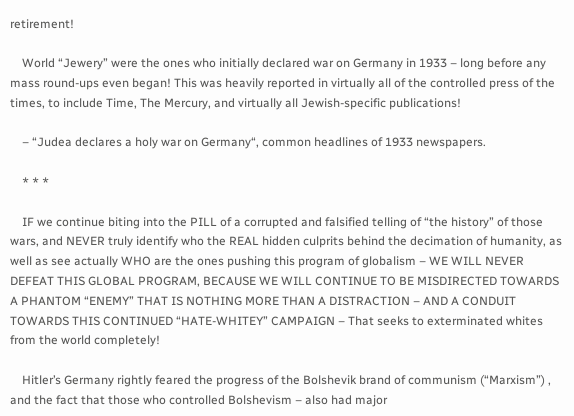retirement!

    World “Jewery” were the ones who initially declared war on Germany in 1933 – long before any mass round-ups even began! This was heavily reported in virtually all of the controlled press of the times, to include Time, The Mercury, and virtually all Jewish-specific publications!

    – “Judea declares a holy war on Germany“, common headlines of 1933 newspapers.

    * * *

    IF we continue biting into the PILL of a corrupted and falsified telling of “the history” of those wars, and NEVER truly identify who the REAL hidden culprits behind the decimation of humanity, as well as see actually WHO are the ones pushing this program of globalism – WE WILL NEVER DEFEAT THIS GLOBAL PROGRAM, BECAUSE WE WILL CONTINUE TO BE MISDIRECTED TOWARDS A PHANTOM “ENEMY” THAT IS NOTHING MORE THAN A DISTRACTION – AND A CONDUIT TOWARDS THIS CONTINUED “HATE-WHITEY” CAMPAIGN – That seeks to exterminated whites from the world completely!

    Hitler’s Germany rightly feared the progress of the Bolshevik brand of communism (“Marxism”) , and the fact that those who controlled Bolshevism – also had major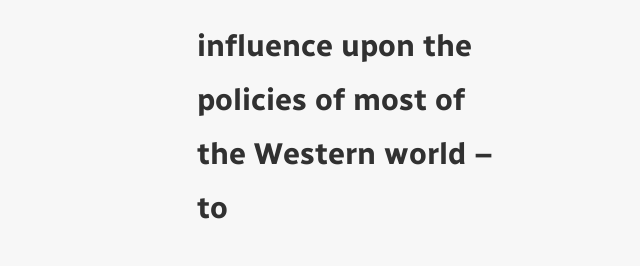influence upon the policies of most of the Western world – to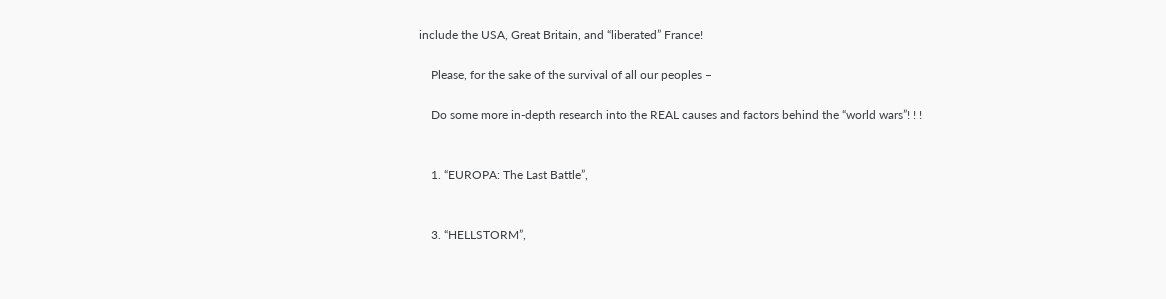include the USA, Great Britain, and “liberated” France!

    Please, for the sake of the survival of all our peoples –

    Do some more in-depth research into the REAL causes and factors behind the “world wars”! ! !


    1. “EUROPA: The Last Battle”,


    3. “HELLSTORM”,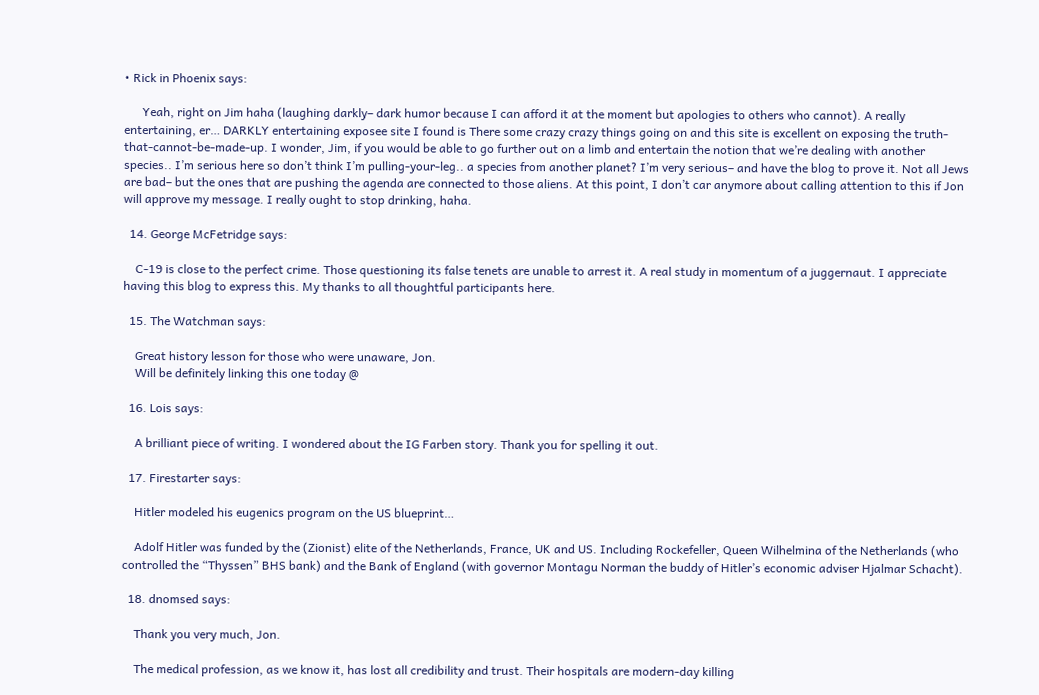• Rick in Phoenix says:

      Yeah, right on Jim haha (laughing darkly– dark humor because I can afford it at the moment but apologies to others who cannot). A really entertaining, er… DARKLY entertaining exposee site I found is There some crazy crazy things going on and this site is excellent on exposing the truth-that-cannot-be-made-up. I wonder, Jim, if you would be able to go further out on a limb and entertain the notion that we’re dealing with another species.. I’m serious here so don’t think I’m pulling-your-leg.. a species from another planet? I’m very serious– and have the blog to prove it. Not all Jews are bad– but the ones that are pushing the agenda are connected to those aliens. At this point, I don’t car anymore about calling attention to this if Jon will approve my message. I really ought to stop drinking, haha.

  14. George McFetridge says:

    C-19 is close to the perfect crime. Those questioning its false tenets are unable to arrest it. A real study in momentum of a juggernaut. I appreciate having this blog to express this. My thanks to all thoughtful participants here.

  15. The Watchman says:

    Great history lesson for those who were unaware, Jon.
    Will be definitely linking this one today @

  16. Lois says:

    A brilliant piece of writing. I wondered about the IG Farben story. Thank you for spelling it out.

  17. Firestarter says:

    Hitler modeled his eugenics program on the US blueprint…

    Adolf Hitler was funded by the (Zionist) elite of the Netherlands, France, UK and US. Including Rockefeller, Queen Wilhelmina of the Netherlands (who controlled the “Thyssen” BHS bank) and the Bank of England (with governor Montagu Norman the buddy of Hitler’s economic adviser Hjalmar Schacht).

  18. dnomsed says:

    Thank you very much, Jon.

    The medical profession, as we know it, has lost all credibility and trust. Their hospitals are modern-day killing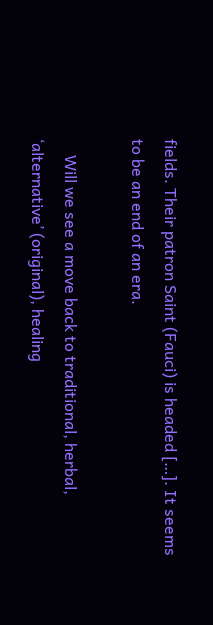fields. Their patron Saint (Fauci) is headed […]. It seems to be an end of an era.

    Will we see a move back to traditional, herbal, ‘alternative’ (original), healing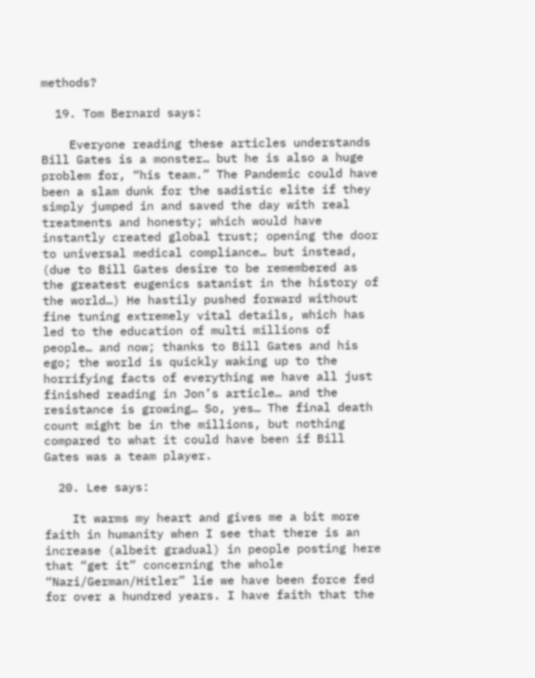methods?

  19. Tom Bernard says:

    Everyone reading these articles understands Bill Gates is a monster… but he is also a huge problem for, “his team.” The Pandemic could have been a slam dunk for the sadistic elite if they simply jumped in and saved the day with real treatments and honesty; which would have instantly created global trust; opening the door to universal medical compliance… but instead, (due to Bill Gates desire to be remembered as the greatest eugenics satanist in the history of the world…) He hastily pushed forward without fine tuning extremely vital details, which has led to the education of multi millions of people… and now; thanks to Bill Gates and his ego; the world is quickly waking up to the horrifying facts of everything we have all just finished reading in Jon’s article… and the resistance is growing… So, yes… The final death count might be in the millions, but nothing compared to what it could have been if Bill Gates was a team player.

  20. Lee says:

    It warms my heart and gives me a bit more faith in humanity when I see that there is an increase (albeit gradual) in people posting here that “get it” concerning the whole “Nazi/German/Hitler” lie we have been force fed for over a hundred years. I have faith that the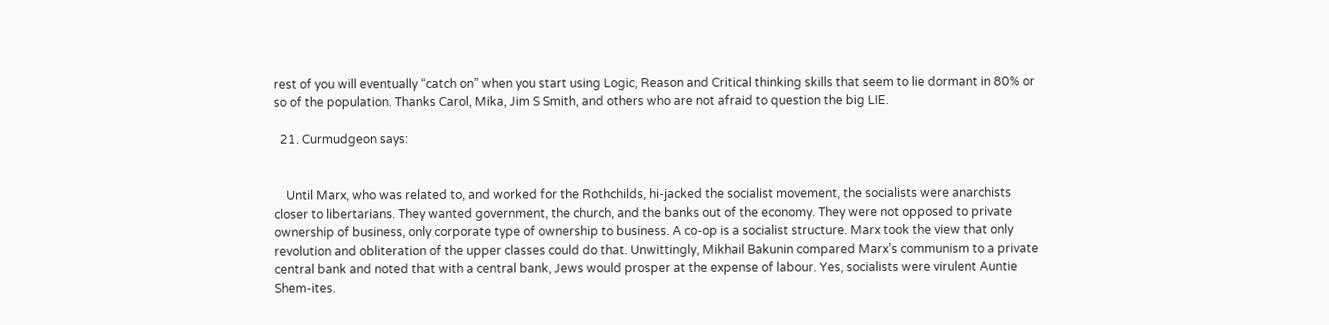rest of you will eventually “catch on” when you start using Logic, Reason and Critical thinking skills that seem to lie dormant in 80% or so of the population. Thanks Carol, Mika, Jim S Smith, and others who are not afraid to question the big LIE.

  21. Curmudgeon says:


    Until Marx, who was related to, and worked for the Rothchilds, hi-jacked the socialist movement, the socialists were anarchists closer to libertarians. They wanted government, the church, and the banks out of the economy. They were not opposed to private ownership of business, only corporate type of ownership to business. A co-op is a socialist structure. Marx took the view that only revolution and obliteration of the upper classes could do that. Unwittingly, Mikhail Bakunin compared Marx’s communism to a private central bank and noted that with a central bank, Jews would prosper at the expense of labour. Yes, socialists were virulent Auntie Shem-ites.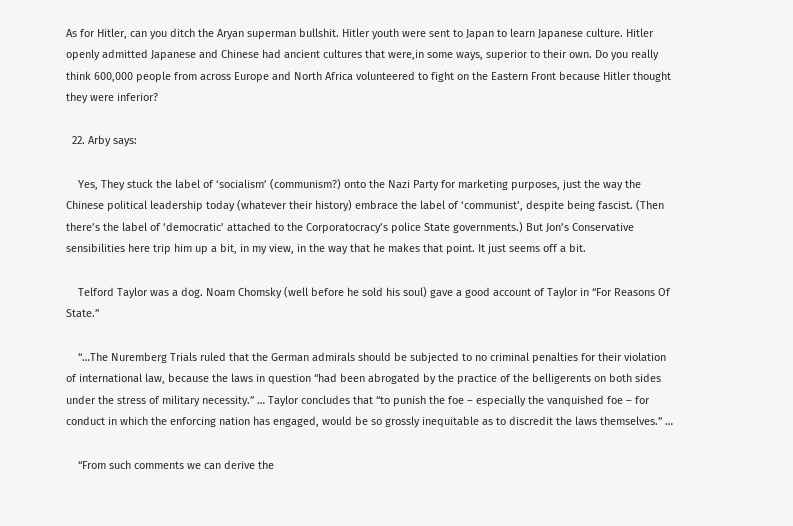As for Hitler, can you ditch the Aryan superman bullshit. Hitler youth were sent to Japan to learn Japanese culture. Hitler openly admitted Japanese and Chinese had ancient cultures that were,in some ways, superior to their own. Do you really think 600,000 people from across Europe and North Africa volunteered to fight on the Eastern Front because Hitler thought they were inferior?

  22. Arby says:

    Yes, They stuck the label of ‘socialism’ (communism?) onto the Nazi Party for marketing purposes, just the way the Chinese political leadership today (whatever their history) embrace the label of ‘communist’, despite being fascist. (Then there’s the label of ‘democratic’ attached to the Corporatocracy’s police State governments.) But Jon’s Conservative sensibilities here trip him up a bit, in my view, in the way that he makes that point. It just seems off a bit.

    Telford Taylor was a dog. Noam Chomsky (well before he sold his soul) gave a good account of Taylor in “For Reasons Of State.”

    “…The Nuremberg Trials ruled that the German admirals should be subjected to no criminal penalties for their violation of international law, because the laws in question “had been abrogated by the practice of the belligerents on both sides under the stress of military necessity.” … Taylor concludes that “to punish the foe – especially the vanquished foe – for conduct in which the enforcing nation has engaged, would be so grossly inequitable as to discredit the laws themselves.” …

    “From such comments we can derive the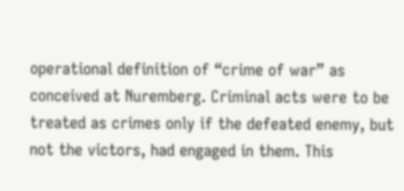operational definition of “crime of war” as conceived at Nuremberg. Criminal acts were to be treated as crimes only if the defeated enemy, but not the victors, had engaged in them. This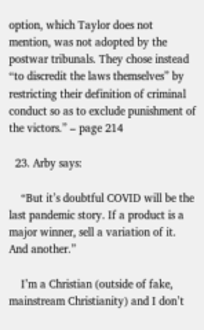option, which Taylor does not mention, was not adopted by the postwar tribunals. They chose instead “to discredit the laws themselves” by restricting their definition of criminal conduct so as to exclude punishment of the victors.” – page 214

  23. Arby says:

    “But it’s doubtful COVID will be the last pandemic story. If a product is a major winner, sell a variation of it. And another.”

    I’m a Christian (outside of fake, mainstream Christianity) and I don’t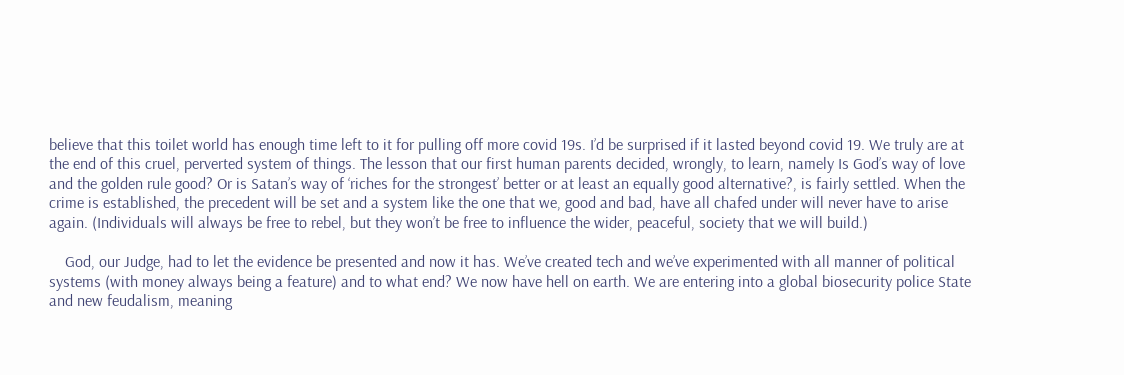believe that this toilet world has enough time left to it for pulling off more covid 19s. I’d be surprised if it lasted beyond covid 19. We truly are at the end of this cruel, perverted system of things. The lesson that our first human parents decided, wrongly, to learn, namely Is God’s way of love and the golden rule good? Or is Satan’s way of ‘riches for the strongest’ better or at least an equally good alternative?, is fairly settled. When the crime is established, the precedent will be set and a system like the one that we, good and bad, have all chafed under will never have to arise again. (Individuals will always be free to rebel, but they won’t be free to influence the wider, peaceful, society that we will build.)

    God, our Judge, had to let the evidence be presented and now it has. We’ve created tech and we’ve experimented with all manner of political systems (with money always being a feature) and to what end? We now have hell on earth. We are entering into a global biosecurity police State and new feudalism, meaning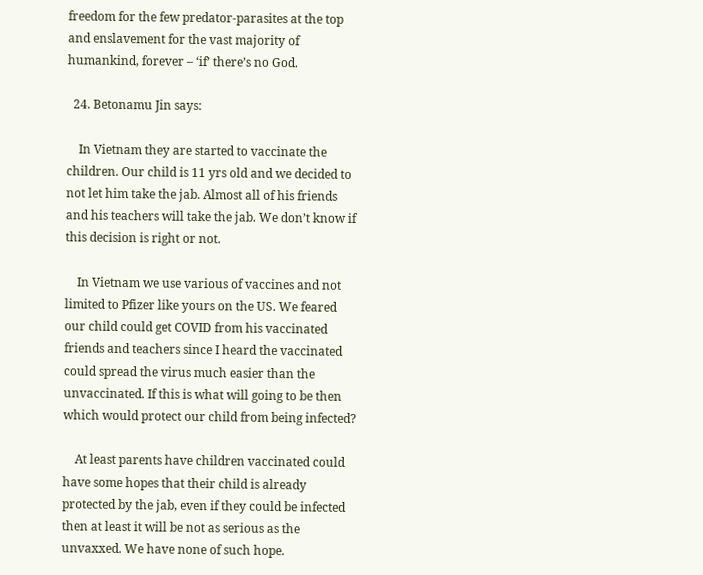freedom for the few predator-parasites at the top and enslavement for the vast majority of humankind, forever – ‘if’ there’s no God.

  24. Betonamu Jin says:

    In Vietnam they are started to vaccinate the children. Our child is 11 yrs old and we decided to not let him take the jab. Almost all of his friends and his teachers will take the jab. We don’t know if this decision is right or not.

    In Vietnam we use various of vaccines and not limited to Pfizer like yours on the US. We feared our child could get COVID from his vaccinated friends and teachers since I heard the vaccinated could spread the virus much easier than the unvaccinated. If this is what will going to be then which would protect our child from being infected?

    At least parents have children vaccinated could have some hopes that their child is already protected by the jab, even if they could be infected then at least it will be not as serious as the unvaxxed. We have none of such hope.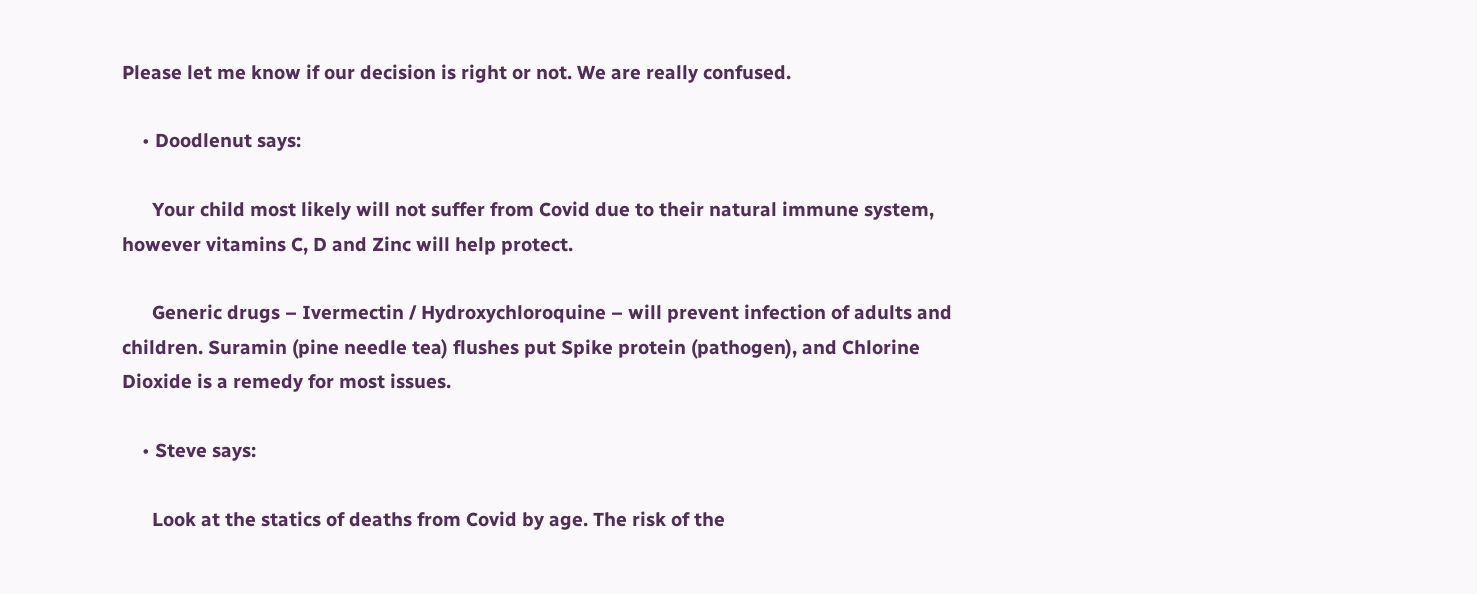Please let me know if our decision is right or not. We are really confused.

    • Doodlenut says:

      Your child most likely will not suffer from Covid due to their natural immune system, however vitamins C, D and Zinc will help protect.

      Generic drugs – Ivermectin / Hydroxychloroquine – will prevent infection of adults and children. Suramin (pine needle tea) flushes put Spike protein (pathogen), and Chlorine Dioxide is a remedy for most issues.

    • Steve says:

      Look at the statics of deaths from Covid by age. The risk of the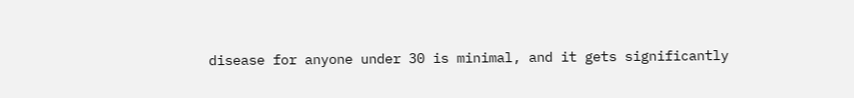disease for anyone under 30 is minimal, and it gets significantly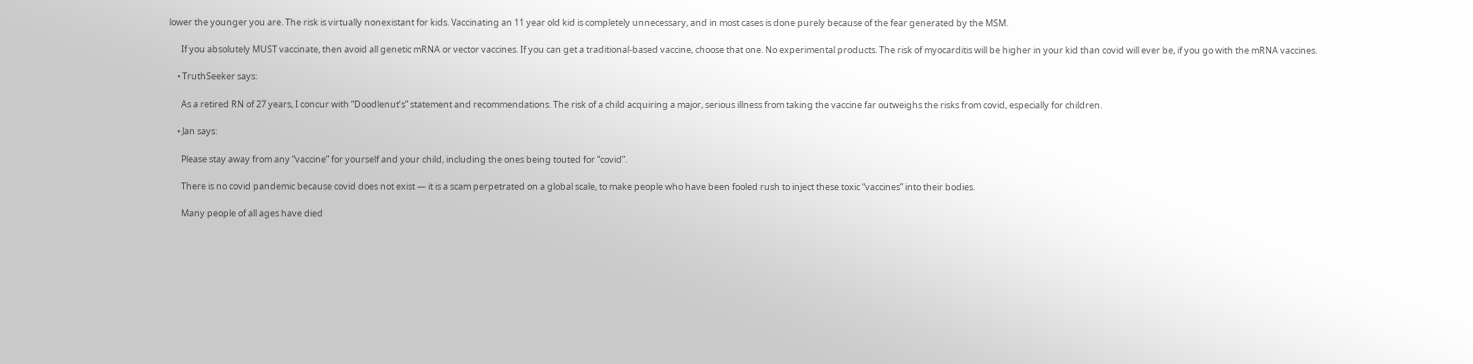lower the younger you are. The risk is virtually nonexistant for kids. Vaccinating an 11 year old kid is completely unnecessary, and in most cases is done purely because of the fear generated by the MSM.

      If you absolutely MUST vaccinate, then avoid all genetic mRNA or vector vaccines. If you can get a traditional-based vaccine, choose that one. No experimental products. The risk of myocarditis will be higher in your kid than covid will ever be, if you go with the mRNA vaccines.

    • TruthSeeker says:

      As a retired RN of 27 years, I concur with “Doodlenut’s” statement and recommendations. The risk of a child acquiring a major, serious illness from taking the vaccine far outweighs the risks from covid, especially for children.

    • Jan says:

      Please stay away from any “vaccine” for yourself and your child, including the ones being touted for “covid”.

      There is no covid pandemic because covid does not exist — it is a scam perpetrated on a global scale, to make people who have been fooled rush to inject these toxic “vaccines” into their bodies.

      Many people of all ages have died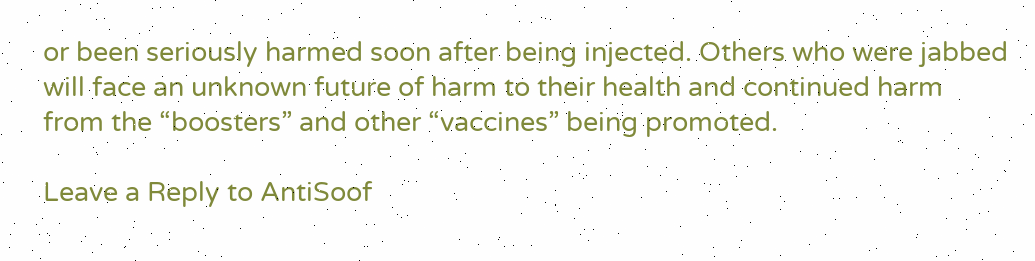or been seriously harmed soon after being injected. Others who were jabbed will face an unknown future of harm to their health and continued harm from the “boosters” and other “vaccines” being promoted.

Leave a Reply to AntiSoof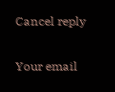Cancel reply

Your email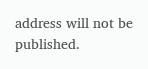address will not be published.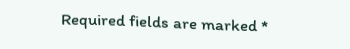Required fields are marked *